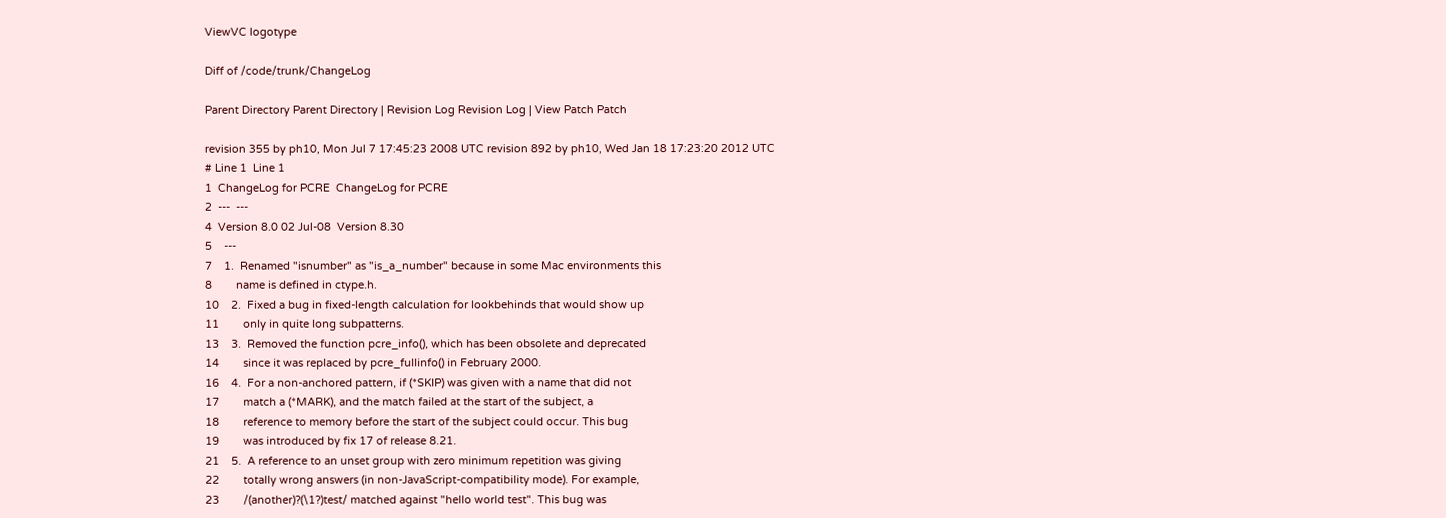ViewVC logotype

Diff of /code/trunk/ChangeLog

Parent Directory Parent Directory | Revision Log Revision Log | View Patch Patch

revision 355 by ph10, Mon Jul 7 17:45:23 2008 UTC revision 892 by ph10, Wed Jan 18 17:23:20 2012 UTC
# Line 1  Line 1
1  ChangeLog for PCRE  ChangeLog for PCRE
2  ---  ---
4  Version 8.0 02 Jul-08  Version 8.30
5    ---
7    1.  Renamed "isnumber" as "is_a_number" because in some Mac environments this
8        name is defined in ctype.h.
10    2.  Fixed a bug in fixed-length calculation for lookbehinds that would show up
11        only in quite long subpatterns.
13    3.  Removed the function pcre_info(), which has been obsolete and deprecated
14        since it was replaced by pcre_fullinfo() in February 2000.
16    4.  For a non-anchored pattern, if (*SKIP) was given with a name that did not
17        match a (*MARK), and the match failed at the start of the subject, a
18        reference to memory before the start of the subject could occur. This bug
19        was introduced by fix 17 of release 8.21.
21    5.  A reference to an unset group with zero minimum repetition was giving
22        totally wrong answers (in non-JavaScript-compatibility mode). For example,
23        /(another)?(\1?)test/ matched against "hello world test". This bug was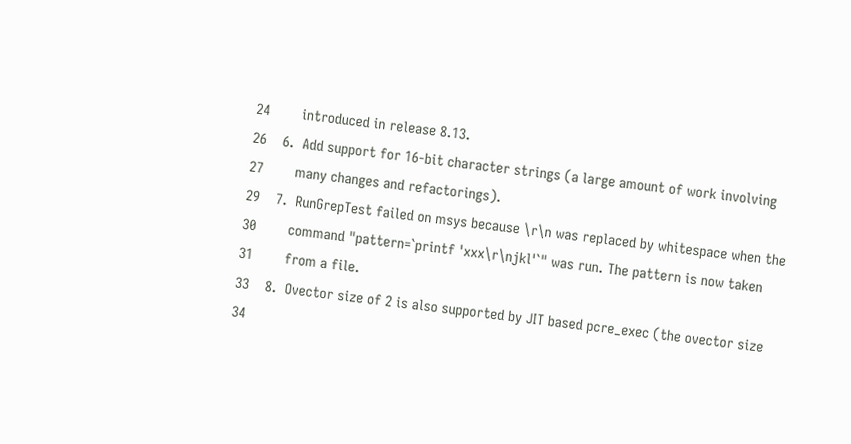24        introduced in release 8.13.
26    6.  Add support for 16-bit character strings (a large amount of work involving
27        many changes and refactorings).
29    7.  RunGrepTest failed on msys because \r\n was replaced by whitespace when the
30        command "pattern=`printf 'xxx\r\njkl'`" was run. The pattern is now taken
31        from a file.
33    8.  Ovector size of 2 is also supported by JIT based pcre_exec (the ovector size
34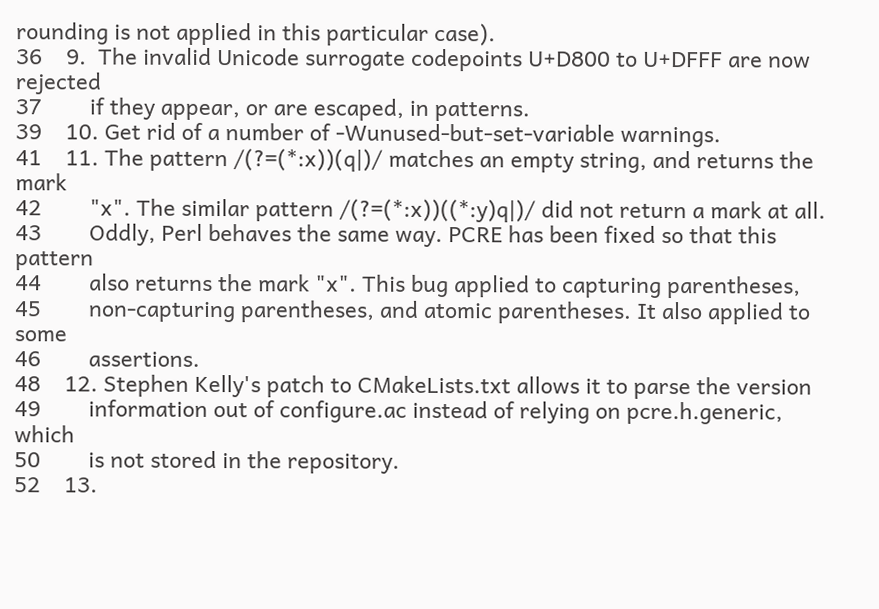rounding is not applied in this particular case).
36    9.  The invalid Unicode surrogate codepoints U+D800 to U+DFFF are now rejected
37        if they appear, or are escaped, in patterns.
39    10. Get rid of a number of -Wunused-but-set-variable warnings.
41    11. The pattern /(?=(*:x))(q|)/ matches an empty string, and returns the mark
42        "x". The similar pattern /(?=(*:x))((*:y)q|)/ did not return a mark at all.
43        Oddly, Perl behaves the same way. PCRE has been fixed so that this pattern
44        also returns the mark "x". This bug applied to capturing parentheses,
45        non-capturing parentheses, and atomic parentheses. It also applied to some
46        assertions.
48    12. Stephen Kelly's patch to CMakeLists.txt allows it to parse the version
49        information out of configure.ac instead of relying on pcre.h.generic, which
50        is not stored in the repository.
52    13.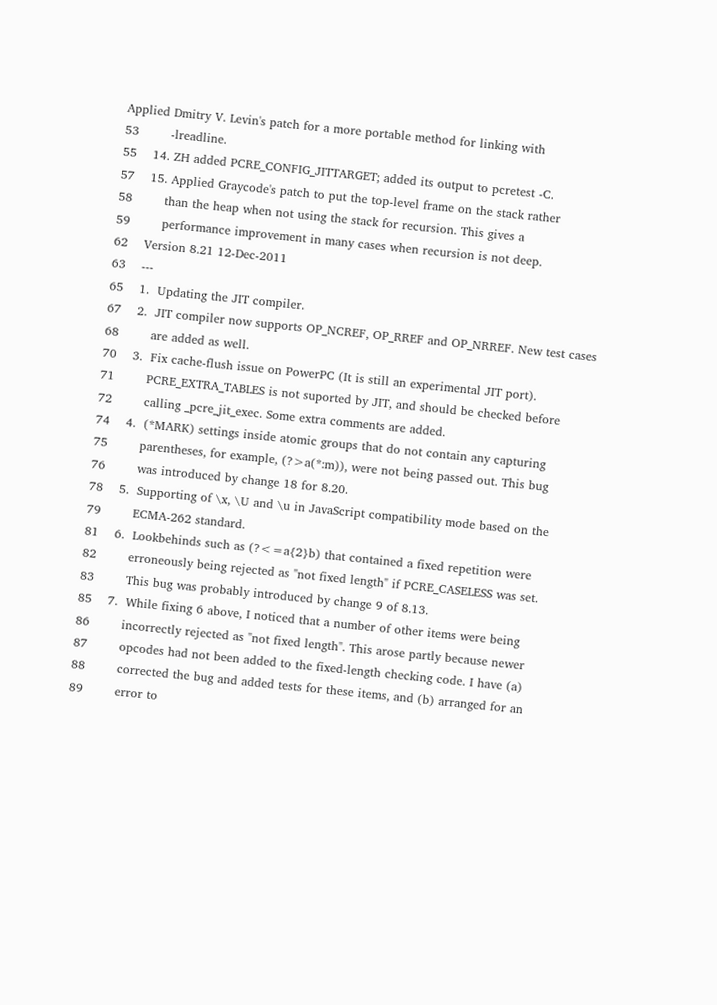Applied Dmitry V. Levin's patch for a more portable method for linking with
53        -lreadline.
55    14. ZH added PCRE_CONFIG_JITTARGET; added its output to pcretest -C.
57    15. Applied Graycode's patch to put the top-level frame on the stack rather
58        than the heap when not using the stack for recursion. This gives a
59        performance improvement in many cases when recursion is not deep.
62    Version 8.21 12-Dec-2011
63    ---
65    1.  Updating the JIT compiler.
67    2.  JIT compiler now supports OP_NCREF, OP_RREF and OP_NRREF. New test cases
68        are added as well.
70    3.  Fix cache-flush issue on PowerPC (It is still an experimental JIT port).
71        PCRE_EXTRA_TABLES is not suported by JIT, and should be checked before
72        calling _pcre_jit_exec. Some extra comments are added.
74    4.  (*MARK) settings inside atomic groups that do not contain any capturing
75        parentheses, for example, (?>a(*:m)), were not being passed out. This bug
76        was introduced by change 18 for 8.20.
78    5.  Supporting of \x, \U and \u in JavaScript compatibility mode based on the
79        ECMA-262 standard.
81    6.  Lookbehinds such as (?<=a{2}b) that contained a fixed repetition were
82        erroneously being rejected as "not fixed length" if PCRE_CASELESS was set.
83        This bug was probably introduced by change 9 of 8.13.
85    7.  While fixing 6 above, I noticed that a number of other items were being
86        incorrectly rejected as "not fixed length". This arose partly because newer
87        opcodes had not been added to the fixed-length checking code. I have (a)
88        corrected the bug and added tests for these items, and (b) arranged for an
89        error to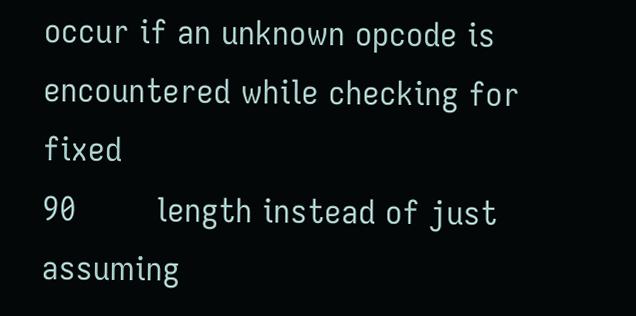occur if an unknown opcode is encountered while checking for fixed
90        length instead of just assuming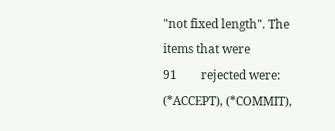"not fixed length". The items that were
91        rejected were: (*ACCEPT), (*COMMIT),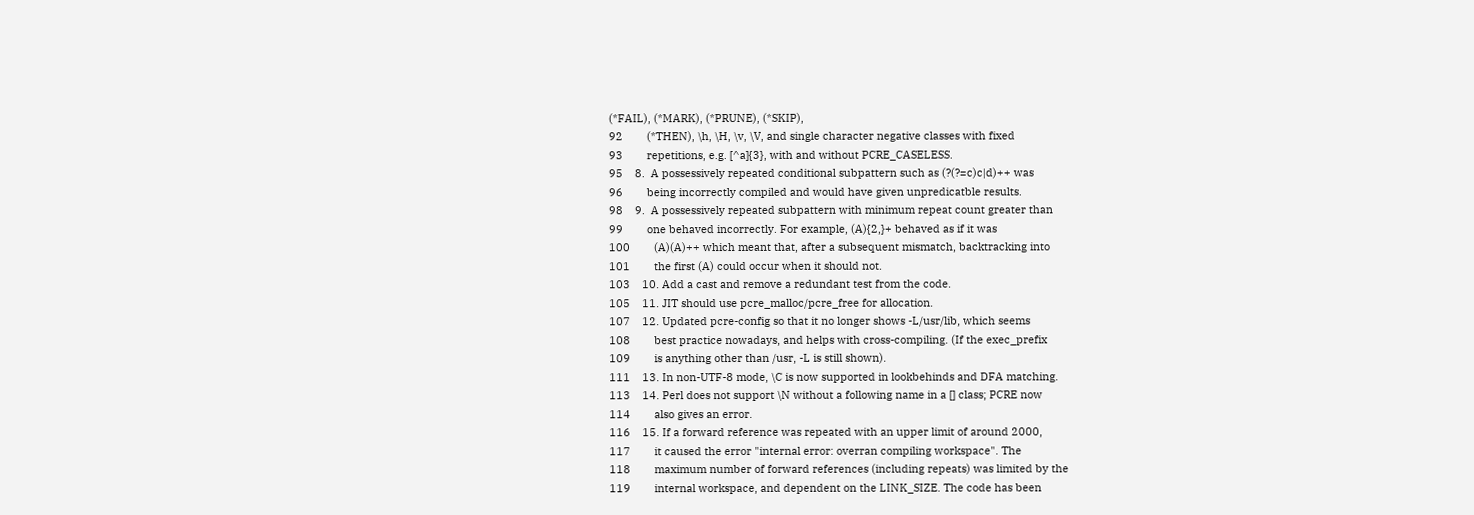(*FAIL), (*MARK), (*PRUNE), (*SKIP),
92        (*THEN), \h, \H, \v, \V, and single character negative classes with fixed
93        repetitions, e.g. [^a]{3}, with and without PCRE_CASELESS.
95    8.  A possessively repeated conditional subpattern such as (?(?=c)c|d)++ was
96        being incorrectly compiled and would have given unpredicatble results.
98    9.  A possessively repeated subpattern with minimum repeat count greater than
99        one behaved incorrectly. For example, (A){2,}+ behaved as if it was
100        (A)(A)++ which meant that, after a subsequent mismatch, backtracking into
101        the first (A) could occur when it should not.
103    10. Add a cast and remove a redundant test from the code.
105    11. JIT should use pcre_malloc/pcre_free for allocation.
107    12. Updated pcre-config so that it no longer shows -L/usr/lib, which seems
108        best practice nowadays, and helps with cross-compiling. (If the exec_prefix
109        is anything other than /usr, -L is still shown).
111    13. In non-UTF-8 mode, \C is now supported in lookbehinds and DFA matching.
113    14. Perl does not support \N without a following name in a [] class; PCRE now
114        also gives an error.
116    15. If a forward reference was repeated with an upper limit of around 2000,
117        it caused the error "internal error: overran compiling workspace". The
118        maximum number of forward references (including repeats) was limited by the
119        internal workspace, and dependent on the LINK_SIZE. The code has been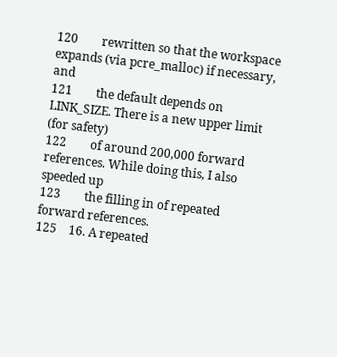120        rewritten so that the workspace expands (via pcre_malloc) if necessary, and
121        the default depends on LINK_SIZE. There is a new upper limit (for safety)
122        of around 200,000 forward references. While doing this, I also speeded up
123        the filling in of repeated forward references.
125    16. A repeated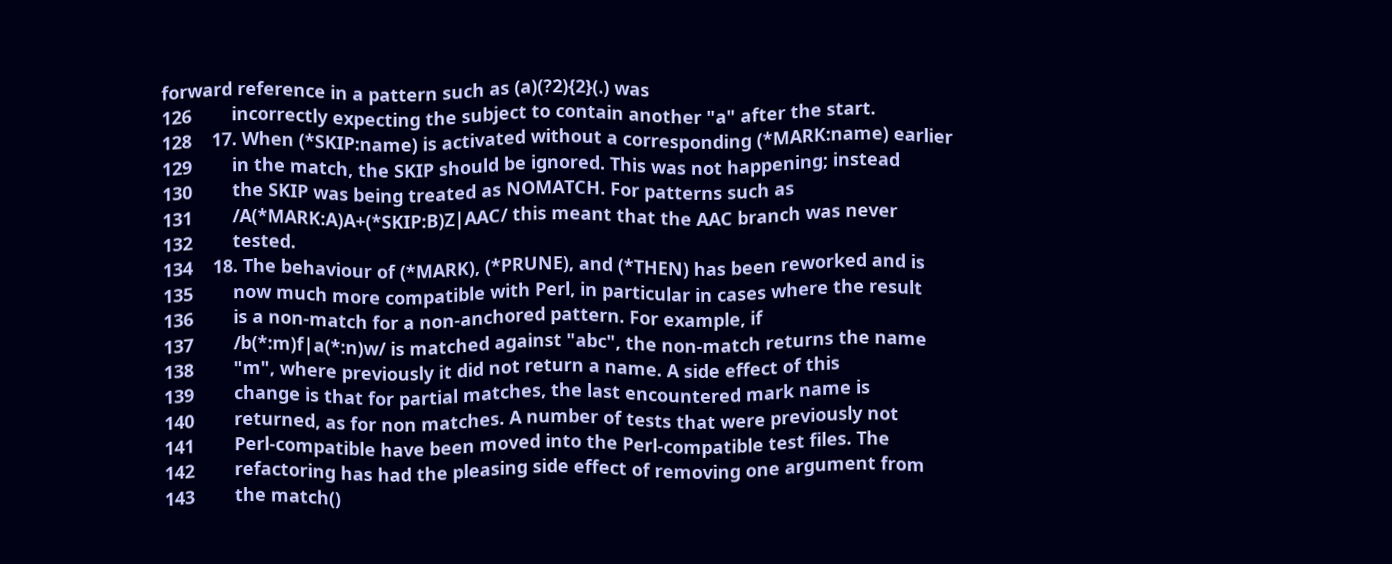forward reference in a pattern such as (a)(?2){2}(.) was
126        incorrectly expecting the subject to contain another "a" after the start.
128    17. When (*SKIP:name) is activated without a corresponding (*MARK:name) earlier
129        in the match, the SKIP should be ignored. This was not happening; instead
130        the SKIP was being treated as NOMATCH. For patterns such as
131        /A(*MARK:A)A+(*SKIP:B)Z|AAC/ this meant that the AAC branch was never
132        tested.
134    18. The behaviour of (*MARK), (*PRUNE), and (*THEN) has been reworked and is
135        now much more compatible with Perl, in particular in cases where the result
136        is a non-match for a non-anchored pattern. For example, if
137        /b(*:m)f|a(*:n)w/ is matched against "abc", the non-match returns the name
138        "m", where previously it did not return a name. A side effect of this
139        change is that for partial matches, the last encountered mark name is
140        returned, as for non matches. A number of tests that were previously not
141        Perl-compatible have been moved into the Perl-compatible test files. The
142        refactoring has had the pleasing side effect of removing one argument from
143        the match()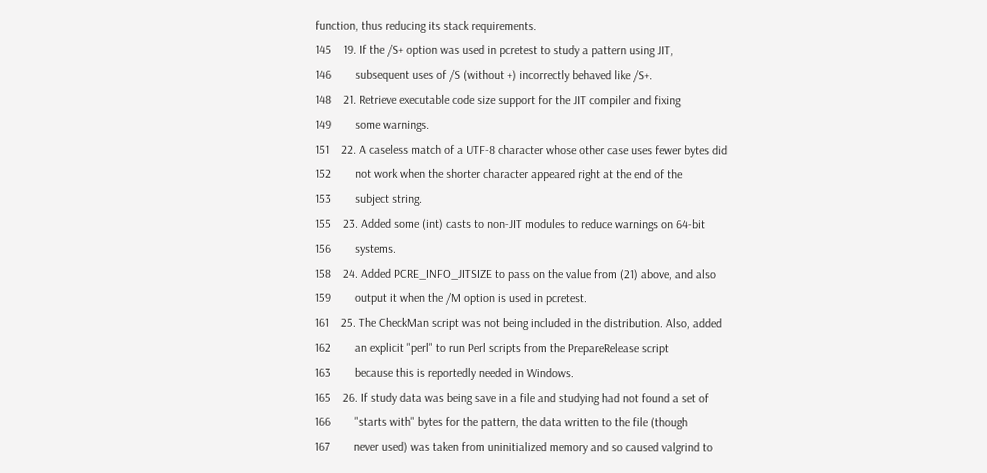function, thus reducing its stack requirements.
145    19. If the /S+ option was used in pcretest to study a pattern using JIT,
146        subsequent uses of /S (without +) incorrectly behaved like /S+.
148    21. Retrieve executable code size support for the JIT compiler and fixing
149        some warnings.
151    22. A caseless match of a UTF-8 character whose other case uses fewer bytes did
152        not work when the shorter character appeared right at the end of the
153        subject string.
155    23. Added some (int) casts to non-JIT modules to reduce warnings on 64-bit
156        systems.
158    24. Added PCRE_INFO_JITSIZE to pass on the value from (21) above, and also
159        output it when the /M option is used in pcretest.
161    25. The CheckMan script was not being included in the distribution. Also, added
162        an explicit "perl" to run Perl scripts from the PrepareRelease script
163        because this is reportedly needed in Windows.
165    26. If study data was being save in a file and studying had not found a set of
166        "starts with" bytes for the pattern, the data written to the file (though
167        never used) was taken from uninitialized memory and so caused valgrind to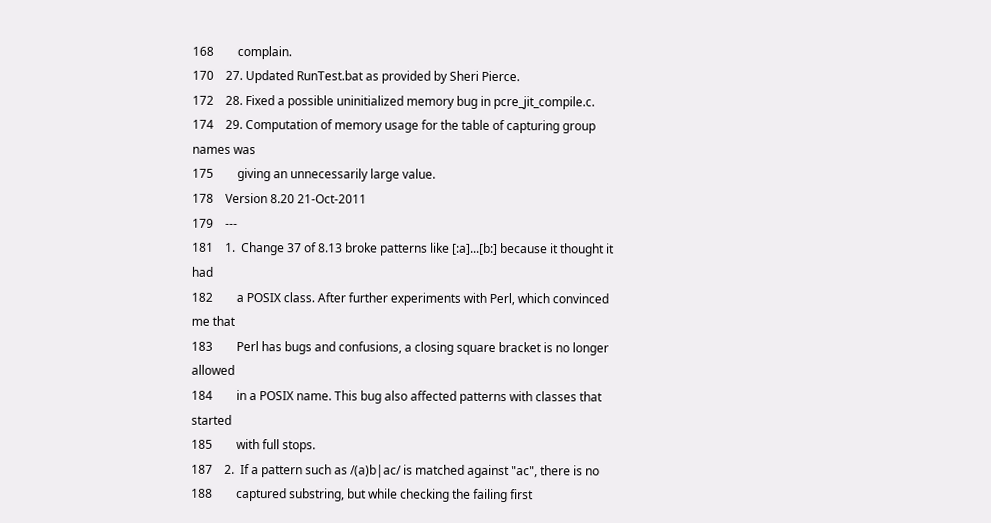168        complain.
170    27. Updated RunTest.bat as provided by Sheri Pierce.
172    28. Fixed a possible uninitialized memory bug in pcre_jit_compile.c.
174    29. Computation of memory usage for the table of capturing group names was
175        giving an unnecessarily large value.
178    Version 8.20 21-Oct-2011
179    ---
181    1.  Change 37 of 8.13 broke patterns like [:a]...[b:] because it thought it had
182        a POSIX class. After further experiments with Perl, which convinced me that
183        Perl has bugs and confusions, a closing square bracket is no longer allowed
184        in a POSIX name. This bug also affected patterns with classes that started
185        with full stops.
187    2.  If a pattern such as /(a)b|ac/ is matched against "ac", there is no
188        captured substring, but while checking the failing first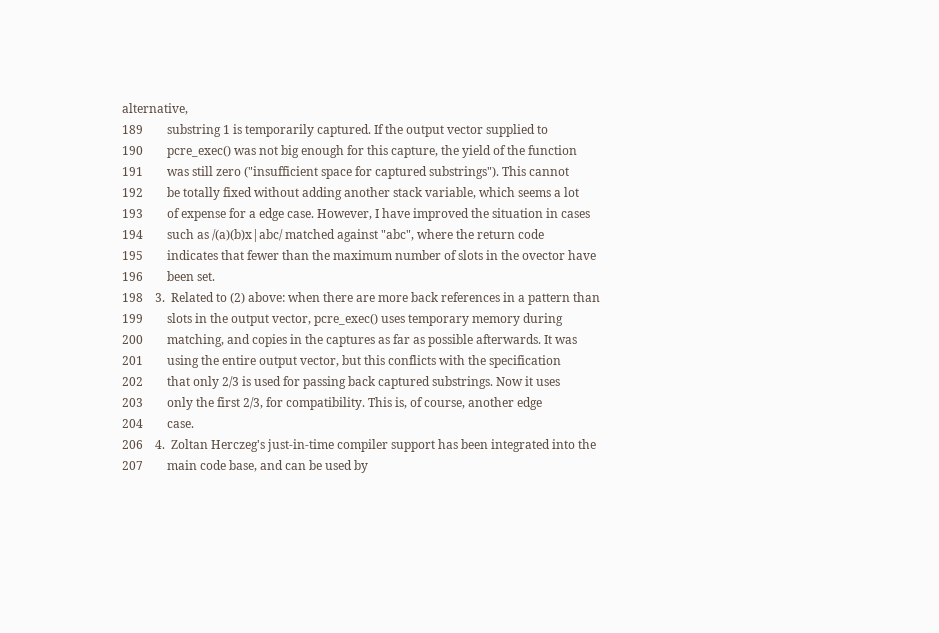alternative,
189        substring 1 is temporarily captured. If the output vector supplied to
190        pcre_exec() was not big enough for this capture, the yield of the function
191        was still zero ("insufficient space for captured substrings"). This cannot
192        be totally fixed without adding another stack variable, which seems a lot
193        of expense for a edge case. However, I have improved the situation in cases
194        such as /(a)(b)x|abc/ matched against "abc", where the return code
195        indicates that fewer than the maximum number of slots in the ovector have
196        been set.
198    3.  Related to (2) above: when there are more back references in a pattern than
199        slots in the output vector, pcre_exec() uses temporary memory during
200        matching, and copies in the captures as far as possible afterwards. It was
201        using the entire output vector, but this conflicts with the specification
202        that only 2/3 is used for passing back captured substrings. Now it uses
203        only the first 2/3, for compatibility. This is, of course, another edge
204        case.
206    4.  Zoltan Herczeg's just-in-time compiler support has been integrated into the
207        main code base, and can be used by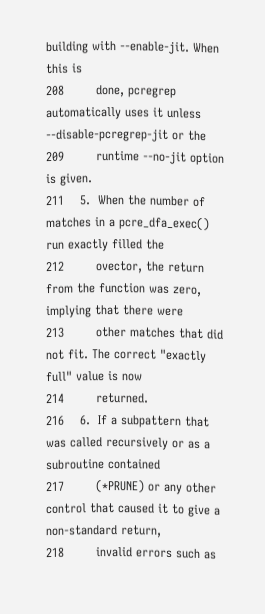building with --enable-jit. When this is
208        done, pcregrep automatically uses it unless --disable-pcregrep-jit or the
209        runtime --no-jit option is given.
211    5.  When the number of matches in a pcre_dfa_exec() run exactly filled the
212        ovector, the return from the function was zero, implying that there were
213        other matches that did not fit. The correct "exactly full" value is now
214        returned.
216    6.  If a subpattern that was called recursively or as a subroutine contained
217        (*PRUNE) or any other control that caused it to give a non-standard return,
218        invalid errors such as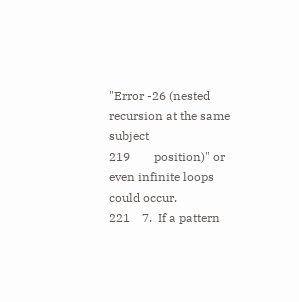"Error -26 (nested recursion at the same subject
219        position)" or even infinite loops could occur.
221    7.  If a pattern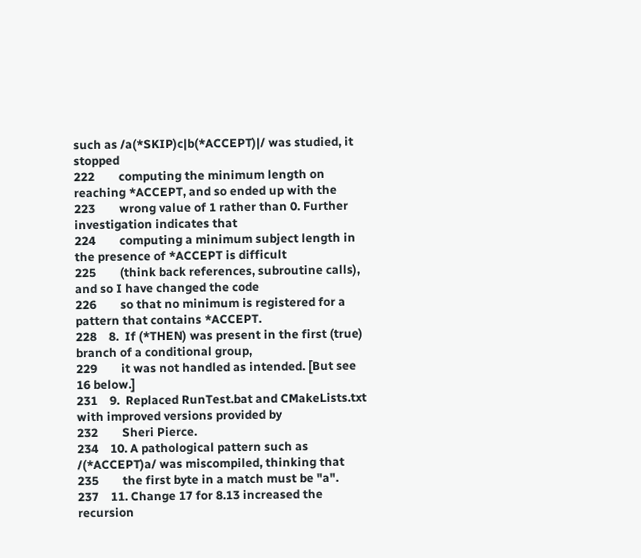such as /a(*SKIP)c|b(*ACCEPT)|/ was studied, it stopped
222        computing the minimum length on reaching *ACCEPT, and so ended up with the
223        wrong value of 1 rather than 0. Further investigation indicates that
224        computing a minimum subject length in the presence of *ACCEPT is difficult
225        (think back references, subroutine calls), and so I have changed the code
226        so that no minimum is registered for a pattern that contains *ACCEPT.
228    8.  If (*THEN) was present in the first (true) branch of a conditional group,
229        it was not handled as intended. [But see 16 below.]
231    9.  Replaced RunTest.bat and CMakeLists.txt with improved versions provided by
232        Sheri Pierce.
234    10. A pathological pattern such as /(*ACCEPT)a/ was miscompiled, thinking that
235        the first byte in a match must be "a".
237    11. Change 17 for 8.13 increased the recursion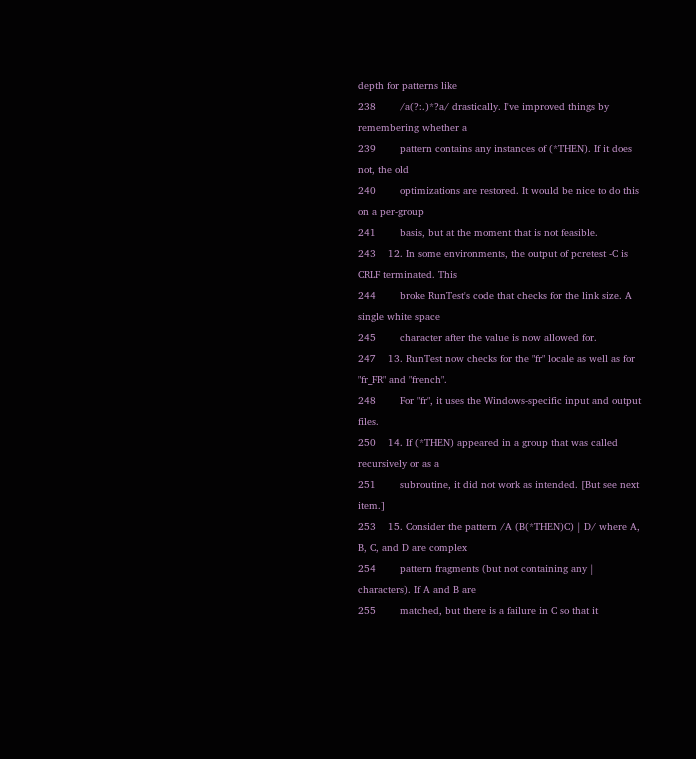depth for patterns like
238        /a(?:.)*?a/ drastically. I've improved things by remembering whether a
239        pattern contains any instances of (*THEN). If it does not, the old
240        optimizations are restored. It would be nice to do this on a per-group
241        basis, but at the moment that is not feasible.
243    12. In some environments, the output of pcretest -C is CRLF terminated. This
244        broke RunTest's code that checks for the link size. A single white space
245        character after the value is now allowed for.
247    13. RunTest now checks for the "fr" locale as well as for "fr_FR" and "french".
248        For "fr", it uses the Windows-specific input and output files.
250    14. If (*THEN) appeared in a group that was called recursively or as a
251        subroutine, it did not work as intended. [But see next item.]
253    15. Consider the pattern /A (B(*THEN)C) | D/ where A, B, C, and D are complex
254        pattern fragments (but not containing any | characters). If A and B are
255        matched, but there is a failure in C so that it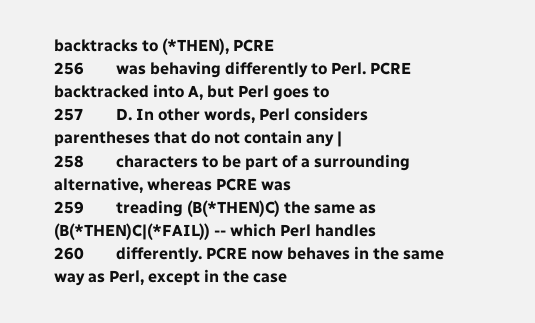backtracks to (*THEN), PCRE
256        was behaving differently to Perl. PCRE backtracked into A, but Perl goes to
257        D. In other words, Perl considers parentheses that do not contain any |
258        characters to be part of a surrounding alternative, whereas PCRE was
259        treading (B(*THEN)C) the same as (B(*THEN)C|(*FAIL)) -- which Perl handles
260        differently. PCRE now behaves in the same way as Perl, except in the case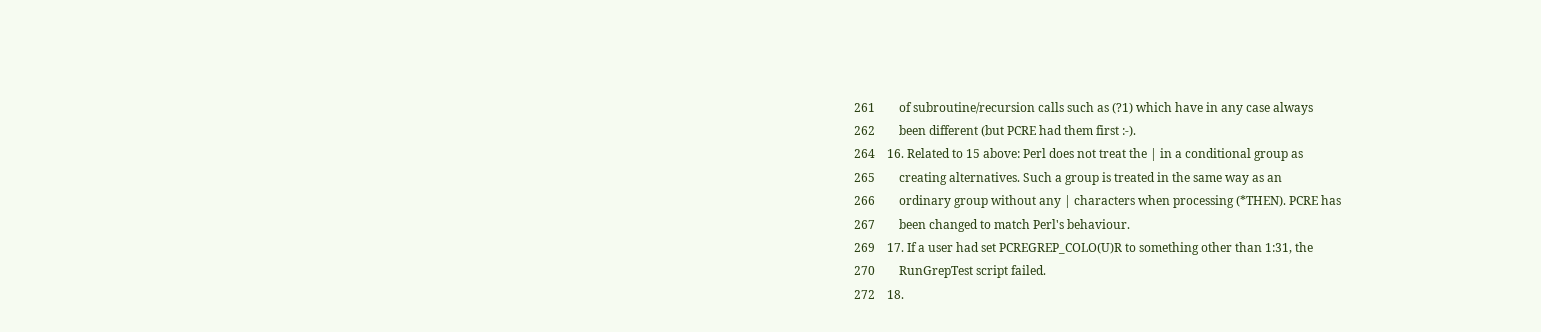261        of subroutine/recursion calls such as (?1) which have in any case always
262        been different (but PCRE had them first :-).
264    16. Related to 15 above: Perl does not treat the | in a conditional group as
265        creating alternatives. Such a group is treated in the same way as an
266        ordinary group without any | characters when processing (*THEN). PCRE has
267        been changed to match Perl's behaviour.
269    17. If a user had set PCREGREP_COLO(U)R to something other than 1:31, the
270        RunGrepTest script failed.
272    18.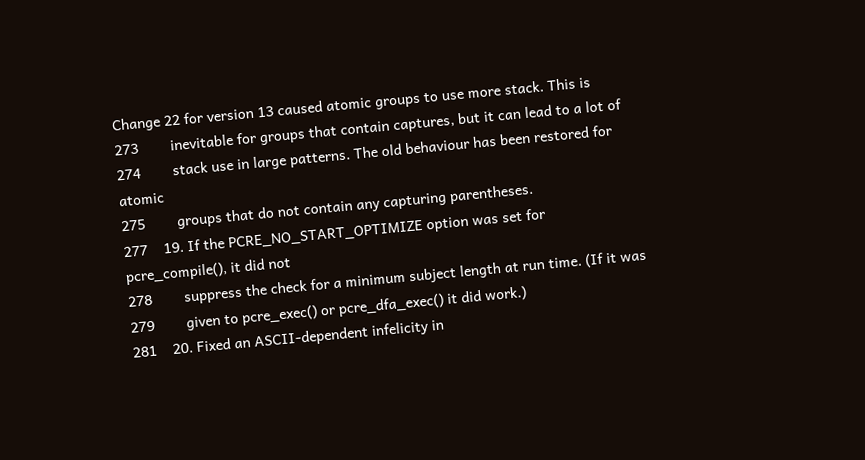Change 22 for version 13 caused atomic groups to use more stack. This is
273        inevitable for groups that contain captures, but it can lead to a lot of
274        stack use in large patterns. The old behaviour has been restored for atomic
275        groups that do not contain any capturing parentheses.
277    19. If the PCRE_NO_START_OPTIMIZE option was set for pcre_compile(), it did not
278        suppress the check for a minimum subject length at run time. (If it was
279        given to pcre_exec() or pcre_dfa_exec() it did work.)
281    20. Fixed an ASCII-dependent infelicity in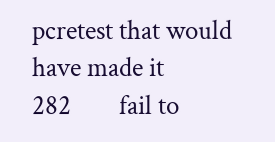pcretest that would have made it
282        fail to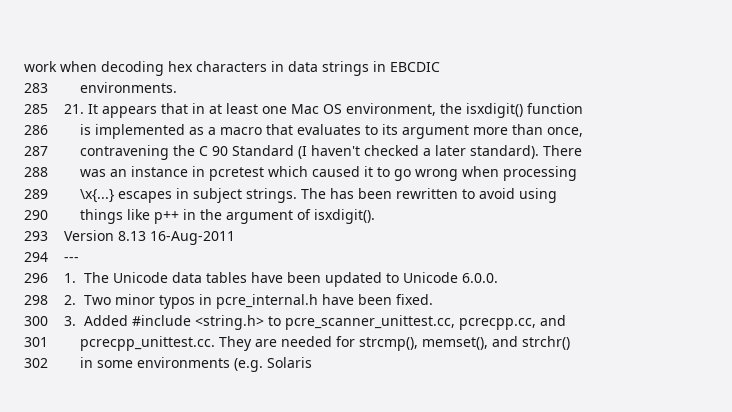work when decoding hex characters in data strings in EBCDIC
283        environments.
285    21. It appears that in at least one Mac OS environment, the isxdigit() function
286        is implemented as a macro that evaluates to its argument more than once,
287        contravening the C 90 Standard (I haven't checked a later standard). There
288        was an instance in pcretest which caused it to go wrong when processing
289        \x{...} escapes in subject strings. The has been rewritten to avoid using
290        things like p++ in the argument of isxdigit().
293    Version 8.13 16-Aug-2011
294    ---
296    1.  The Unicode data tables have been updated to Unicode 6.0.0.
298    2.  Two minor typos in pcre_internal.h have been fixed.
300    3.  Added #include <string.h> to pcre_scanner_unittest.cc, pcrecpp.cc, and
301        pcrecpp_unittest.cc. They are needed for strcmp(), memset(), and strchr()
302        in some environments (e.g. Solaris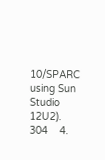10/SPARC using Sun Studio 12U2).
304    4.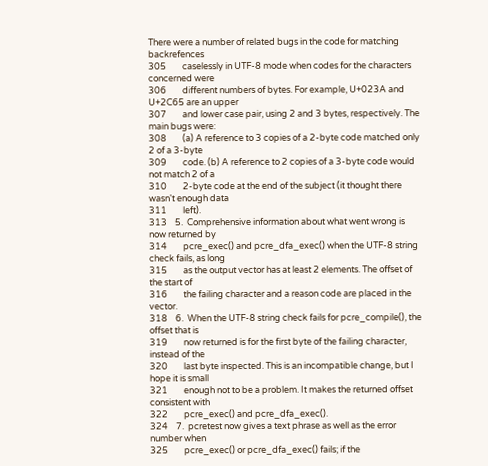There were a number of related bugs in the code for matching backrefences
305        caselessly in UTF-8 mode when codes for the characters concerned were
306        different numbers of bytes. For example, U+023A and U+2C65 are an upper
307        and lower case pair, using 2 and 3 bytes, respectively. The main bugs were:
308        (a) A reference to 3 copies of a 2-byte code matched only 2 of a 3-byte
309        code. (b) A reference to 2 copies of a 3-byte code would not match 2 of a
310        2-byte code at the end of the subject (it thought there wasn't enough data
311        left).
313    5.  Comprehensive information about what went wrong is now returned by
314        pcre_exec() and pcre_dfa_exec() when the UTF-8 string check fails, as long
315        as the output vector has at least 2 elements. The offset of the start of
316        the failing character and a reason code are placed in the vector.
318    6.  When the UTF-8 string check fails for pcre_compile(), the offset that is
319        now returned is for the first byte of the failing character, instead of the
320        last byte inspected. This is an incompatible change, but I hope it is small
321        enough not to be a problem. It makes the returned offset consistent with
322        pcre_exec() and pcre_dfa_exec().
324    7.  pcretest now gives a text phrase as well as the error number when
325        pcre_exec() or pcre_dfa_exec() fails; if the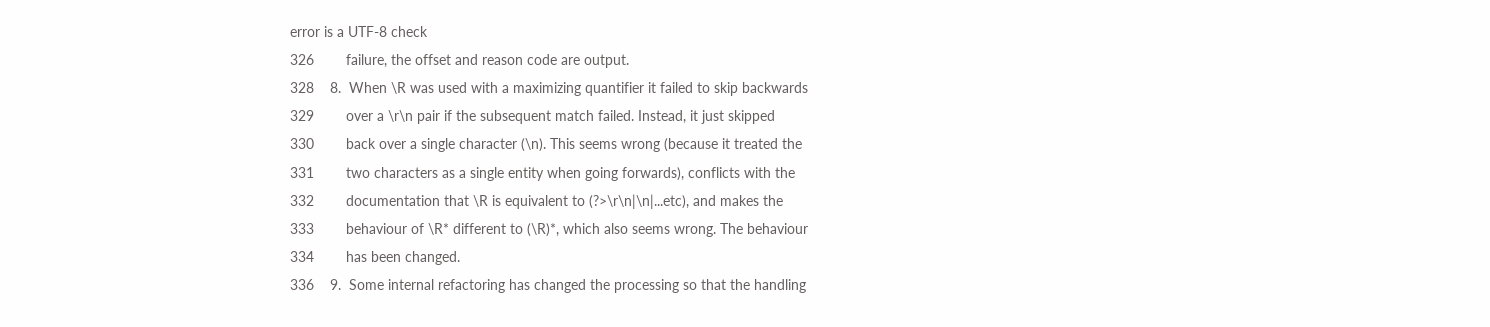error is a UTF-8 check
326        failure, the offset and reason code are output.
328    8.  When \R was used with a maximizing quantifier it failed to skip backwards
329        over a \r\n pair if the subsequent match failed. Instead, it just skipped
330        back over a single character (\n). This seems wrong (because it treated the
331        two characters as a single entity when going forwards), conflicts with the
332        documentation that \R is equivalent to (?>\r\n|\n|...etc), and makes the
333        behaviour of \R* different to (\R)*, which also seems wrong. The behaviour
334        has been changed.
336    9.  Some internal refactoring has changed the processing so that the handling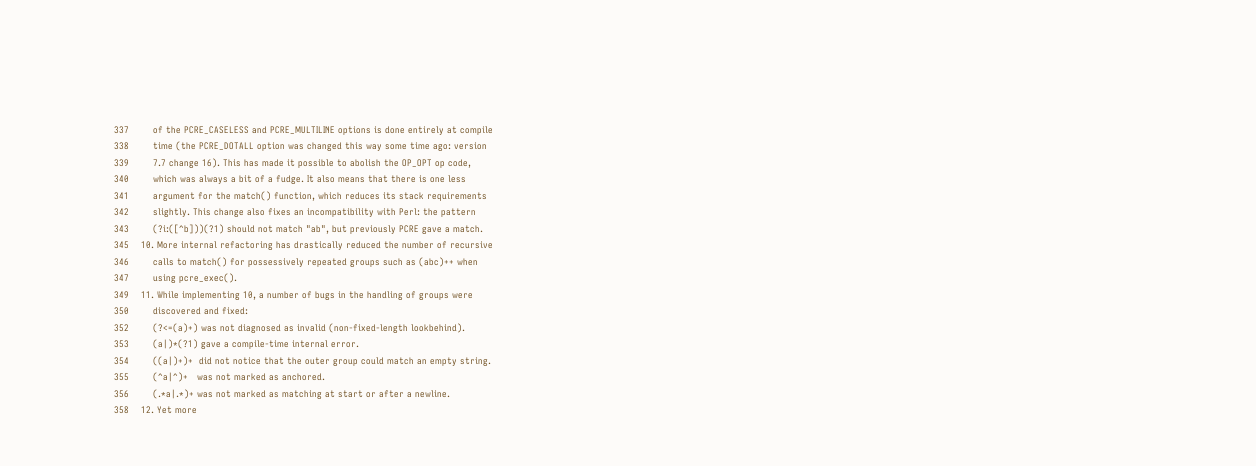337        of the PCRE_CASELESS and PCRE_MULTILINE options is done entirely at compile
338        time (the PCRE_DOTALL option was changed this way some time ago: version
339        7.7 change 16). This has made it possible to abolish the OP_OPT op code,
340        which was always a bit of a fudge. It also means that there is one less
341        argument for the match() function, which reduces its stack requirements
342        slightly. This change also fixes an incompatibility with Perl: the pattern
343        (?i:([^b]))(?1) should not match "ab", but previously PCRE gave a match.
345    10. More internal refactoring has drastically reduced the number of recursive
346        calls to match() for possessively repeated groups such as (abc)++ when
347        using pcre_exec().
349    11. While implementing 10, a number of bugs in the handling of groups were
350        discovered and fixed:
352        (?<=(a)+) was not diagnosed as invalid (non-fixed-length lookbehind).
353        (a|)*(?1) gave a compile-time internal error.
354        ((a|)+)+  did not notice that the outer group could match an empty string.
355        (^a|^)+   was not marked as anchored.
356        (.*a|.*)+ was not marked as matching at start or after a newline.
358    12. Yet more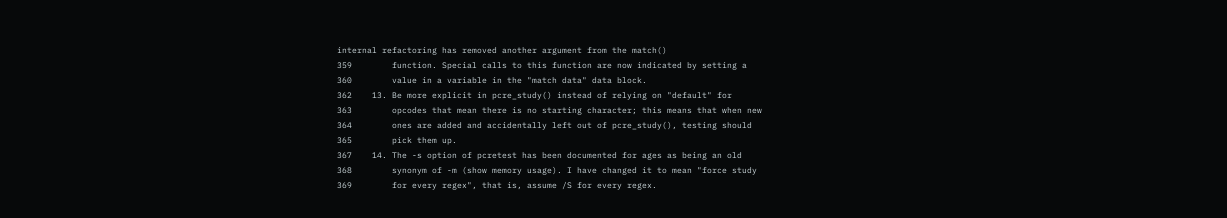internal refactoring has removed another argument from the match()
359        function. Special calls to this function are now indicated by setting a
360        value in a variable in the "match data" data block.
362    13. Be more explicit in pcre_study() instead of relying on "default" for
363        opcodes that mean there is no starting character; this means that when new
364        ones are added and accidentally left out of pcre_study(), testing should
365        pick them up.
367    14. The -s option of pcretest has been documented for ages as being an old
368        synonym of -m (show memory usage). I have changed it to mean "force study
369        for every regex", that is, assume /S for every regex.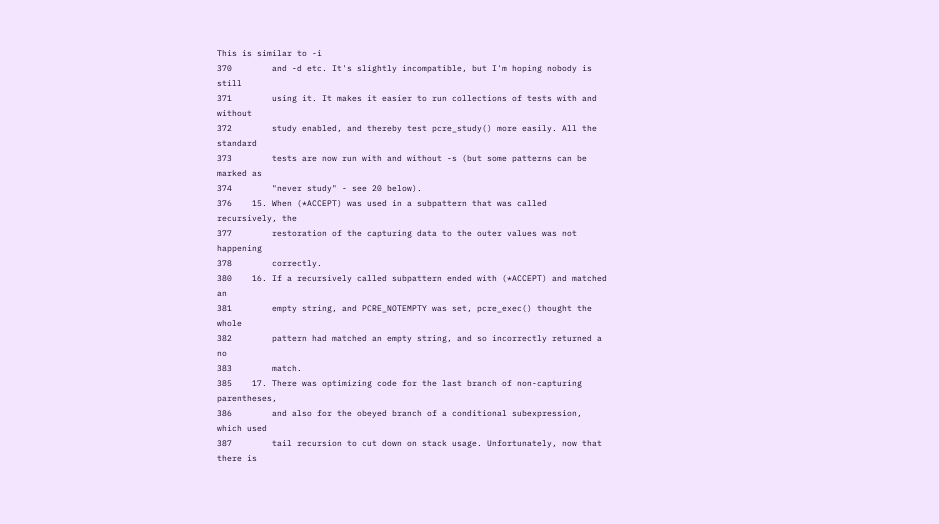This is similar to -i
370        and -d etc. It's slightly incompatible, but I'm hoping nobody is still
371        using it. It makes it easier to run collections of tests with and without
372        study enabled, and thereby test pcre_study() more easily. All the standard
373        tests are now run with and without -s (but some patterns can be marked as
374        "never study" - see 20 below).
376    15. When (*ACCEPT) was used in a subpattern that was called recursively, the
377        restoration of the capturing data to the outer values was not happening
378        correctly.
380    16. If a recursively called subpattern ended with (*ACCEPT) and matched an
381        empty string, and PCRE_NOTEMPTY was set, pcre_exec() thought the whole
382        pattern had matched an empty string, and so incorrectly returned a no
383        match.
385    17. There was optimizing code for the last branch of non-capturing parentheses,
386        and also for the obeyed branch of a conditional subexpression, which used
387        tail recursion to cut down on stack usage. Unfortunately, now that there is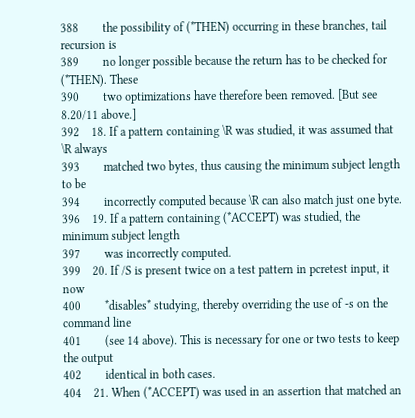388        the possibility of (*THEN) occurring in these branches, tail recursion is
389        no longer possible because the return has to be checked for (*THEN). These
390        two optimizations have therefore been removed. [But see 8.20/11 above.]
392    18. If a pattern containing \R was studied, it was assumed that \R always
393        matched two bytes, thus causing the minimum subject length to be
394        incorrectly computed because \R can also match just one byte.
396    19. If a pattern containing (*ACCEPT) was studied, the minimum subject length
397        was incorrectly computed.
399    20. If /S is present twice on a test pattern in pcretest input, it now
400        *disables* studying, thereby overriding the use of -s on the command line
401        (see 14 above). This is necessary for one or two tests to keep the output
402        identical in both cases.
404    21. When (*ACCEPT) was used in an assertion that matched an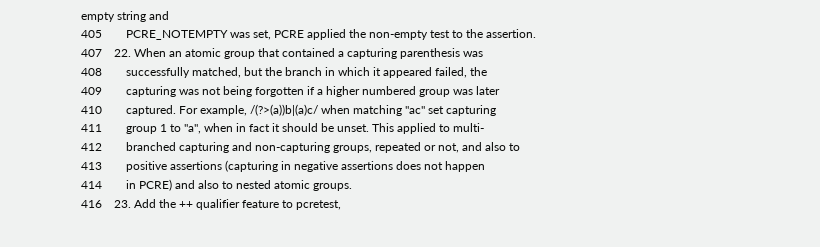empty string and
405        PCRE_NOTEMPTY was set, PCRE applied the non-empty test to the assertion.
407    22. When an atomic group that contained a capturing parenthesis was
408        successfully matched, but the branch in which it appeared failed, the
409        capturing was not being forgotten if a higher numbered group was later
410        captured. For example, /(?>(a))b|(a)c/ when matching "ac" set capturing
411        group 1 to "a", when in fact it should be unset. This applied to multi-
412        branched capturing and non-capturing groups, repeated or not, and also to
413        positive assertions (capturing in negative assertions does not happen
414        in PCRE) and also to nested atomic groups.
416    23. Add the ++ qualifier feature to pcretest,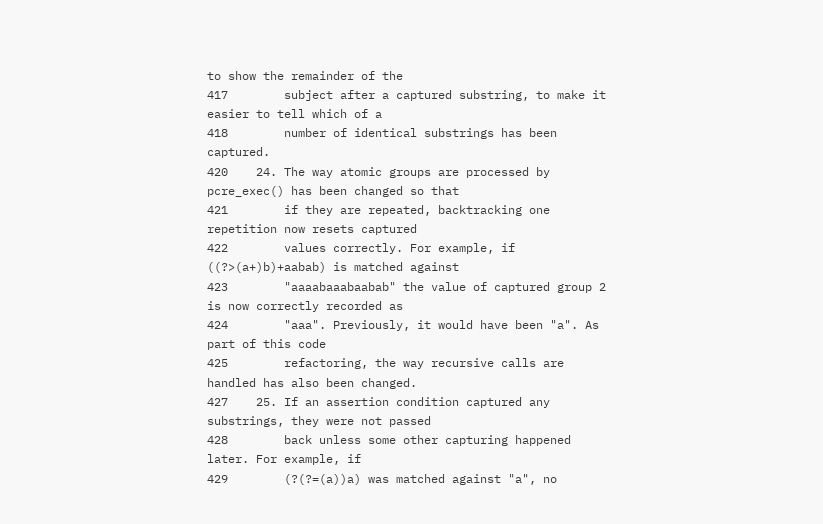to show the remainder of the
417        subject after a captured substring, to make it easier to tell which of a
418        number of identical substrings has been captured.
420    24. The way atomic groups are processed by pcre_exec() has been changed so that
421        if they are repeated, backtracking one repetition now resets captured
422        values correctly. For example, if ((?>(a+)b)+aabab) is matched against
423        "aaaabaaabaabab" the value of captured group 2 is now correctly recorded as
424        "aaa". Previously, it would have been "a". As part of this code
425        refactoring, the way recursive calls are handled has also been changed.
427    25. If an assertion condition captured any substrings, they were not passed
428        back unless some other capturing happened later. For example, if
429        (?(?=(a))a) was matched against "a", no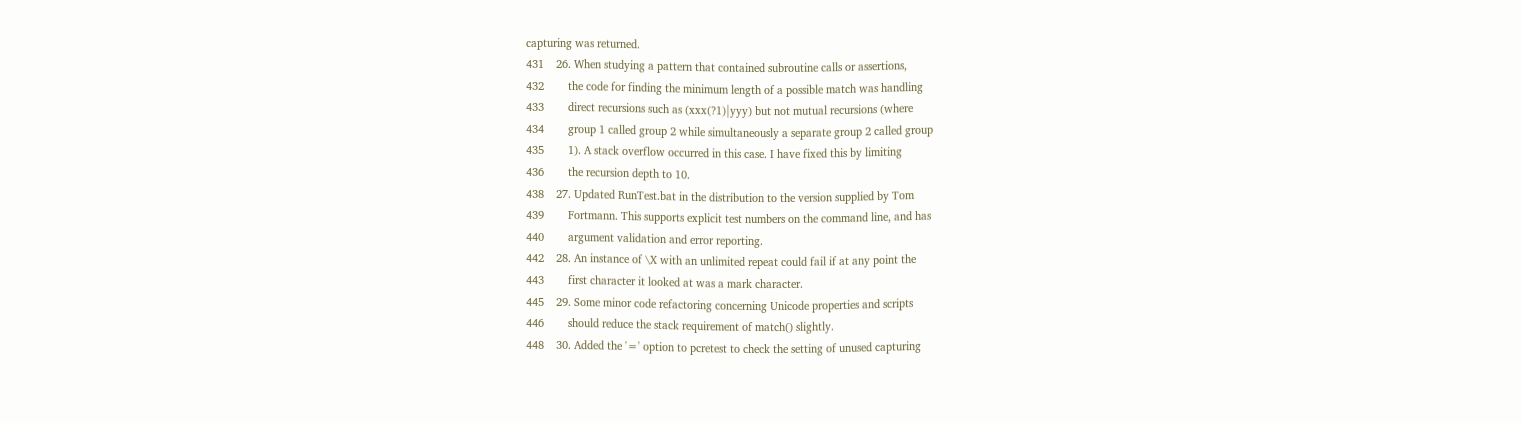capturing was returned.
431    26. When studying a pattern that contained subroutine calls or assertions,
432        the code for finding the minimum length of a possible match was handling
433        direct recursions such as (xxx(?1)|yyy) but not mutual recursions (where
434        group 1 called group 2 while simultaneously a separate group 2 called group
435        1). A stack overflow occurred in this case. I have fixed this by limiting
436        the recursion depth to 10.
438    27. Updated RunTest.bat in the distribution to the version supplied by Tom
439        Fortmann. This supports explicit test numbers on the command line, and has
440        argument validation and error reporting.
442    28. An instance of \X with an unlimited repeat could fail if at any point the
443        first character it looked at was a mark character.
445    29. Some minor code refactoring concerning Unicode properties and scripts
446        should reduce the stack requirement of match() slightly.
448    30. Added the '=' option to pcretest to check the setting of unused capturing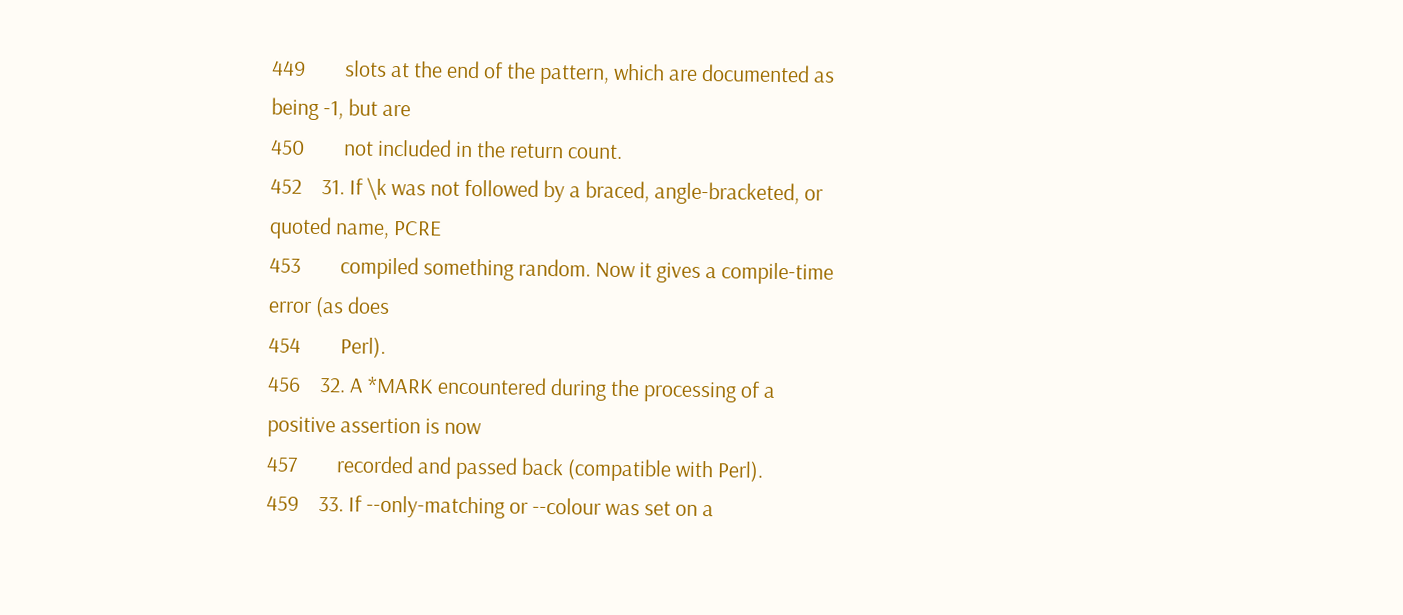449        slots at the end of the pattern, which are documented as being -1, but are
450        not included in the return count.
452    31. If \k was not followed by a braced, angle-bracketed, or quoted name, PCRE
453        compiled something random. Now it gives a compile-time error (as does
454        Perl).
456    32. A *MARK encountered during the processing of a positive assertion is now
457        recorded and passed back (compatible with Perl).
459    33. If --only-matching or --colour was set on a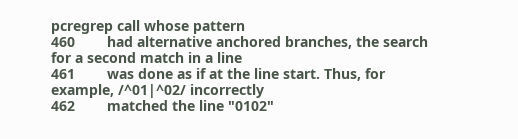pcregrep call whose pattern
460        had alternative anchored branches, the search for a second match in a line
461        was done as if at the line start. Thus, for example, /^01|^02/ incorrectly
462        matched the line "0102"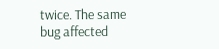twice. The same bug affected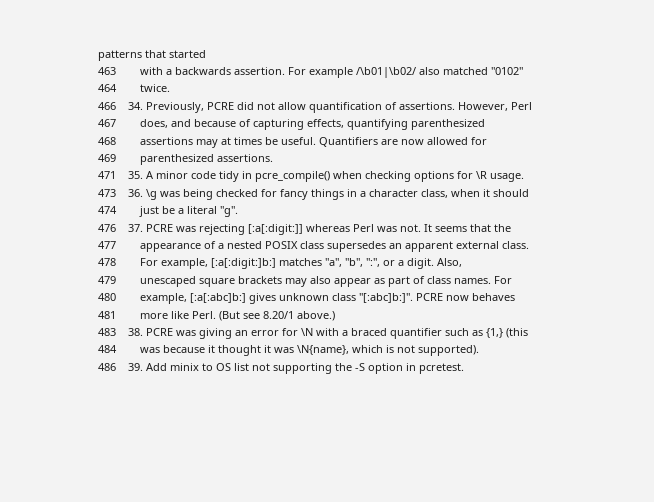patterns that started
463        with a backwards assertion. For example /\b01|\b02/ also matched "0102"
464        twice.
466    34. Previously, PCRE did not allow quantification of assertions. However, Perl
467        does, and because of capturing effects, quantifying parenthesized
468        assertions may at times be useful. Quantifiers are now allowed for
469        parenthesized assertions.
471    35. A minor code tidy in pcre_compile() when checking options for \R usage.
473    36. \g was being checked for fancy things in a character class, when it should
474        just be a literal "g".
476    37. PCRE was rejecting [:a[:digit:]] whereas Perl was not. It seems that the
477        appearance of a nested POSIX class supersedes an apparent external class.
478        For example, [:a[:digit:]b:] matches "a", "b", ":", or a digit. Also,
479        unescaped square brackets may also appear as part of class names. For
480        example, [:a[:abc]b:] gives unknown class "[:abc]b:]". PCRE now behaves
481        more like Perl. (But see 8.20/1 above.)
483    38. PCRE was giving an error for \N with a braced quantifier such as {1,} (this
484        was because it thought it was \N{name}, which is not supported).
486    39. Add minix to OS list not supporting the -S option in pcretest.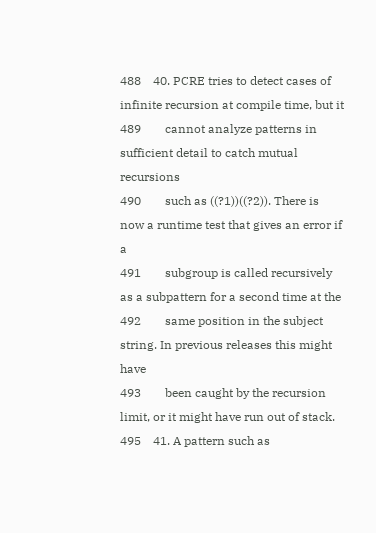488    40. PCRE tries to detect cases of infinite recursion at compile time, but it
489        cannot analyze patterns in sufficient detail to catch mutual recursions
490        such as ((?1))((?2)). There is now a runtime test that gives an error if a
491        subgroup is called recursively as a subpattern for a second time at the
492        same position in the subject string. In previous releases this might have
493        been caught by the recursion limit, or it might have run out of stack.
495    41. A pattern such as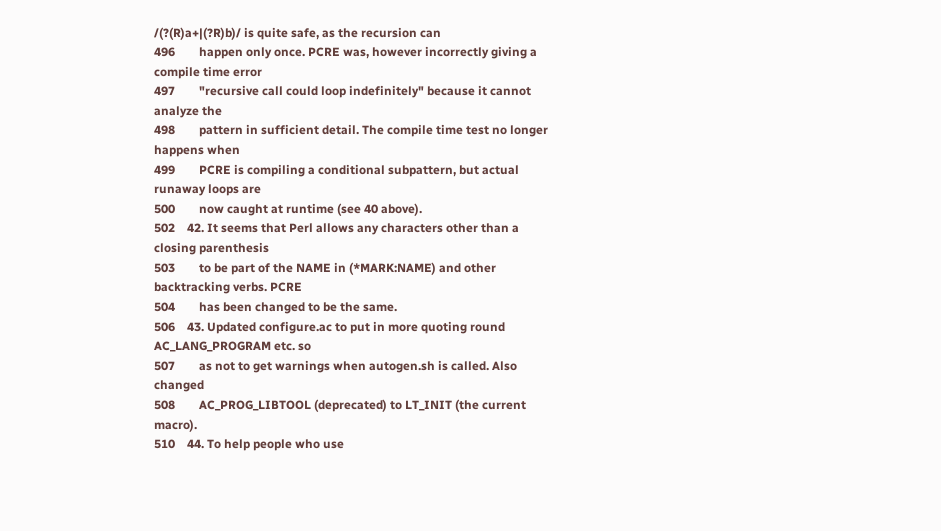/(?(R)a+|(?R)b)/ is quite safe, as the recursion can
496        happen only once. PCRE was, however incorrectly giving a compile time error
497        "recursive call could loop indefinitely" because it cannot analyze the
498        pattern in sufficient detail. The compile time test no longer happens when
499        PCRE is compiling a conditional subpattern, but actual runaway loops are
500        now caught at runtime (see 40 above).
502    42. It seems that Perl allows any characters other than a closing parenthesis
503        to be part of the NAME in (*MARK:NAME) and other backtracking verbs. PCRE
504        has been changed to be the same.
506    43. Updated configure.ac to put in more quoting round AC_LANG_PROGRAM etc. so
507        as not to get warnings when autogen.sh is called. Also changed
508        AC_PROG_LIBTOOL (deprecated) to LT_INIT (the current macro).
510    44. To help people who use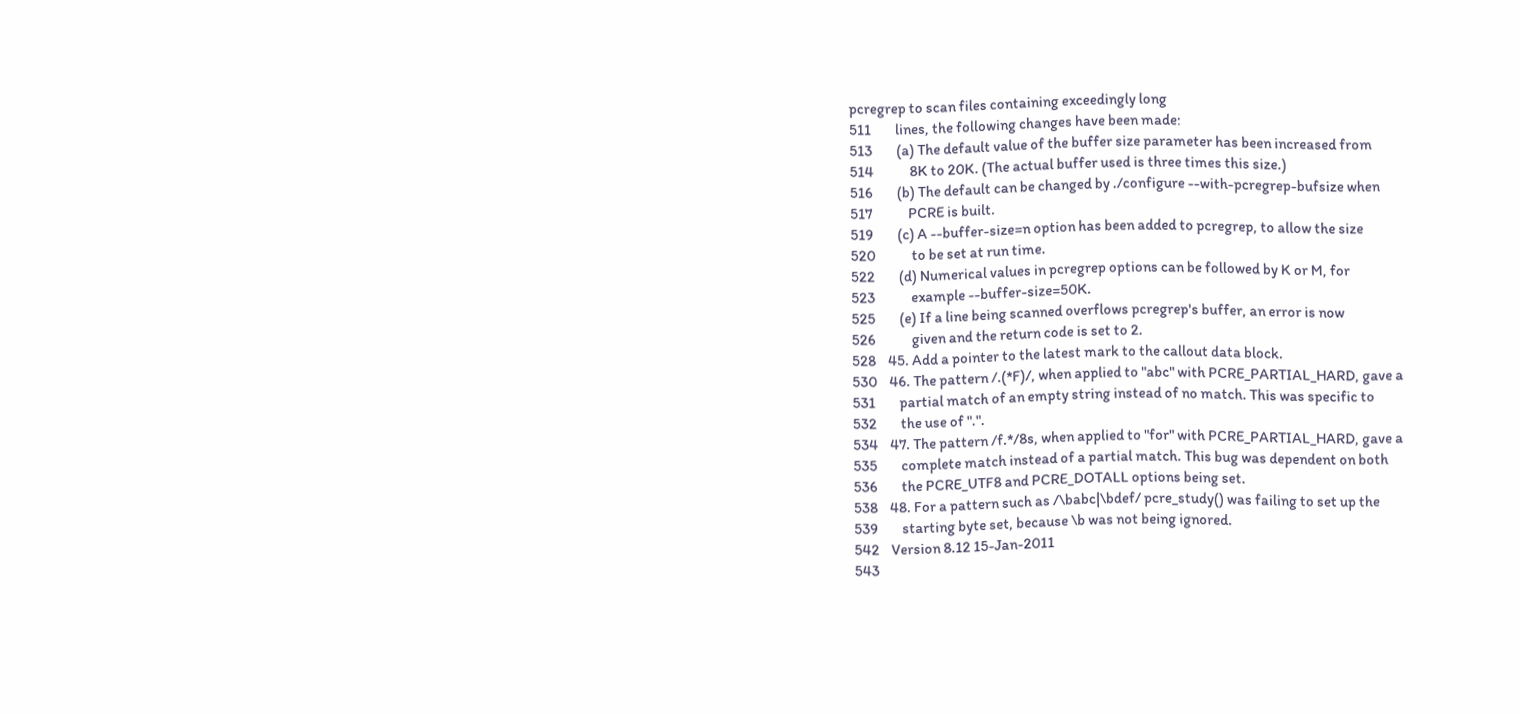pcregrep to scan files containing exceedingly long
511        lines, the following changes have been made:
513        (a) The default value of the buffer size parameter has been increased from
514            8K to 20K. (The actual buffer used is three times this size.)
516        (b) The default can be changed by ./configure --with-pcregrep-bufsize when
517            PCRE is built.
519        (c) A --buffer-size=n option has been added to pcregrep, to allow the size
520            to be set at run time.
522        (d) Numerical values in pcregrep options can be followed by K or M, for
523            example --buffer-size=50K.
525        (e) If a line being scanned overflows pcregrep's buffer, an error is now
526            given and the return code is set to 2.
528    45. Add a pointer to the latest mark to the callout data block.
530    46. The pattern /.(*F)/, when applied to "abc" with PCRE_PARTIAL_HARD, gave a
531        partial match of an empty string instead of no match. This was specific to
532        the use of ".".
534    47. The pattern /f.*/8s, when applied to "for" with PCRE_PARTIAL_HARD, gave a
535        complete match instead of a partial match. This bug was dependent on both
536        the PCRE_UTF8 and PCRE_DOTALL options being set.
538    48. For a pattern such as /\babc|\bdef/ pcre_study() was failing to set up the
539        starting byte set, because \b was not being ignored.
542    Version 8.12 15-Jan-2011
543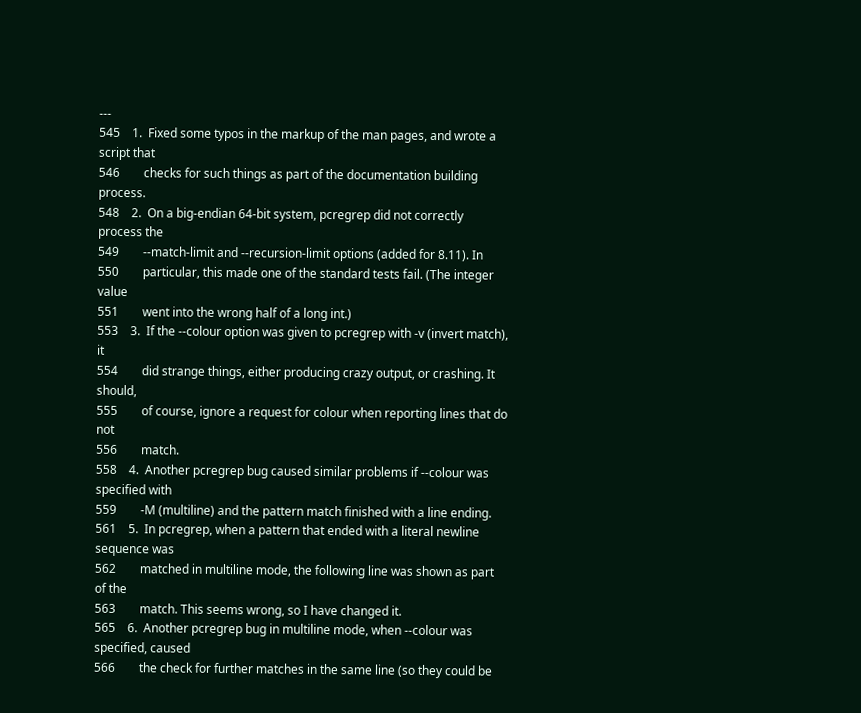---
545    1.  Fixed some typos in the markup of the man pages, and wrote a script that
546        checks for such things as part of the documentation building process.
548    2.  On a big-endian 64-bit system, pcregrep did not correctly process the
549        --match-limit and --recursion-limit options (added for 8.11). In
550        particular, this made one of the standard tests fail. (The integer value
551        went into the wrong half of a long int.)
553    3.  If the --colour option was given to pcregrep with -v (invert match), it
554        did strange things, either producing crazy output, or crashing. It should,
555        of course, ignore a request for colour when reporting lines that do not
556        match.
558    4.  Another pcregrep bug caused similar problems if --colour was specified with
559        -M (multiline) and the pattern match finished with a line ending.
561    5.  In pcregrep, when a pattern that ended with a literal newline sequence was
562        matched in multiline mode, the following line was shown as part of the
563        match. This seems wrong, so I have changed it.
565    6.  Another pcregrep bug in multiline mode, when --colour was specified, caused
566        the check for further matches in the same line (so they could be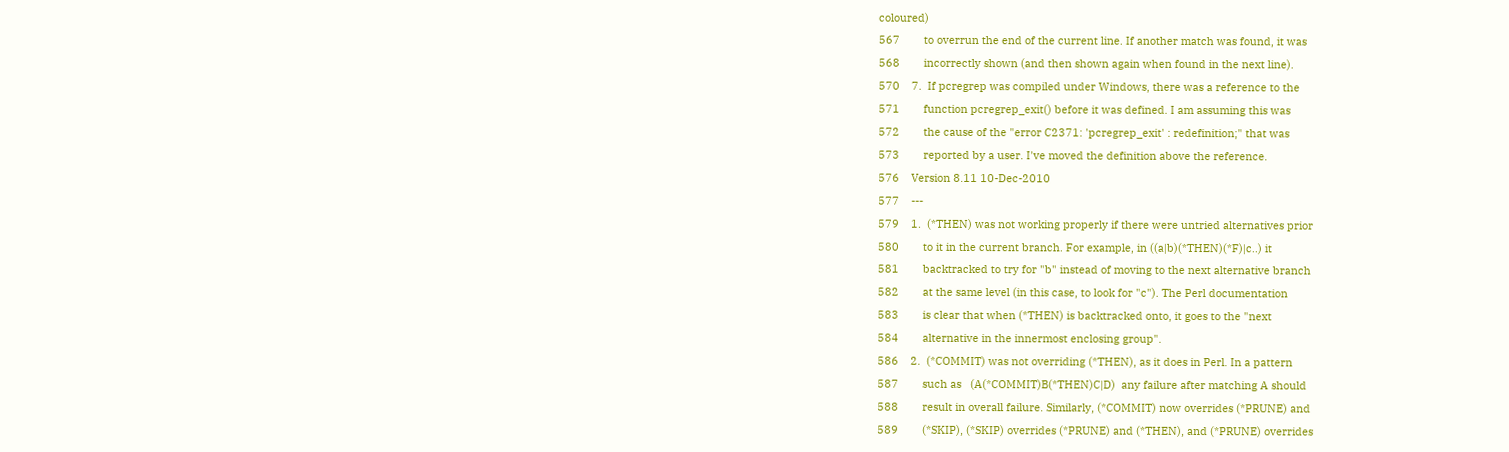coloured)
567        to overrun the end of the current line. If another match was found, it was
568        incorrectly shown (and then shown again when found in the next line).
570    7.  If pcregrep was compiled under Windows, there was a reference to the
571        function pcregrep_exit() before it was defined. I am assuming this was
572        the cause of the "error C2371: 'pcregrep_exit' : redefinition;" that was
573        reported by a user. I've moved the definition above the reference.
576    Version 8.11 10-Dec-2010
577    ---
579    1.  (*THEN) was not working properly if there were untried alternatives prior
580        to it in the current branch. For example, in ((a|b)(*THEN)(*F)|c..) it
581        backtracked to try for "b" instead of moving to the next alternative branch
582        at the same level (in this case, to look for "c"). The Perl documentation
583        is clear that when (*THEN) is backtracked onto, it goes to the "next
584        alternative in the innermost enclosing group".
586    2.  (*COMMIT) was not overriding (*THEN), as it does in Perl. In a pattern
587        such as   (A(*COMMIT)B(*THEN)C|D)  any failure after matching A should
588        result in overall failure. Similarly, (*COMMIT) now overrides (*PRUNE) and
589        (*SKIP), (*SKIP) overrides (*PRUNE) and (*THEN), and (*PRUNE) overrides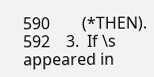590        (*THEN).
592    3.  If \s appeared in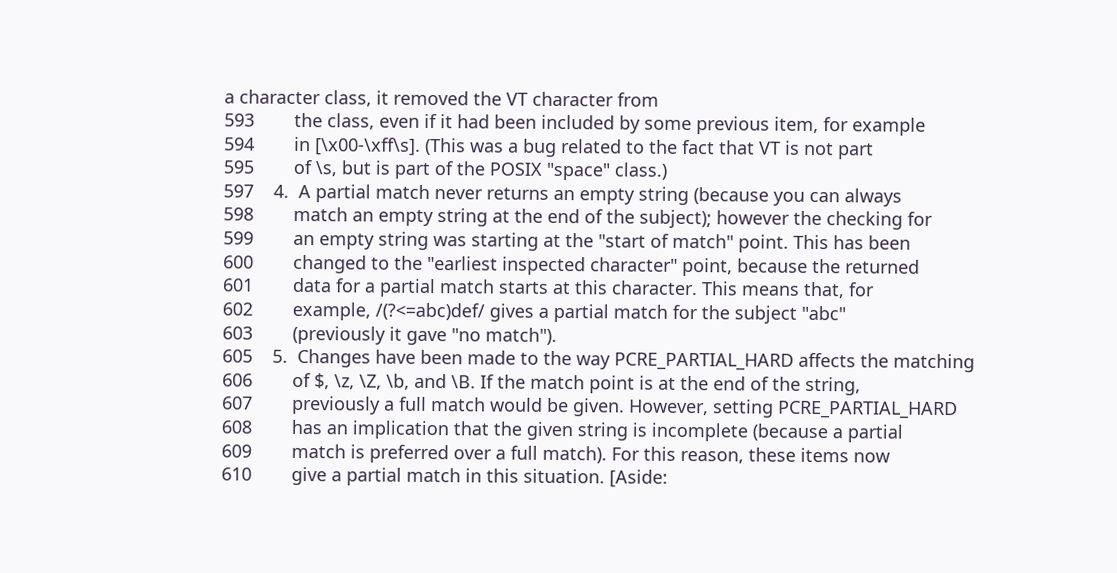a character class, it removed the VT character from
593        the class, even if it had been included by some previous item, for example
594        in [\x00-\xff\s]. (This was a bug related to the fact that VT is not part
595        of \s, but is part of the POSIX "space" class.)
597    4.  A partial match never returns an empty string (because you can always
598        match an empty string at the end of the subject); however the checking for
599        an empty string was starting at the "start of match" point. This has been
600        changed to the "earliest inspected character" point, because the returned
601        data for a partial match starts at this character. This means that, for
602        example, /(?<=abc)def/ gives a partial match for the subject "abc"
603        (previously it gave "no match").
605    5.  Changes have been made to the way PCRE_PARTIAL_HARD affects the matching
606        of $, \z, \Z, \b, and \B. If the match point is at the end of the string,
607        previously a full match would be given. However, setting PCRE_PARTIAL_HARD
608        has an implication that the given string is incomplete (because a partial
609        match is preferred over a full match). For this reason, these items now
610        give a partial match in this situation. [Aside: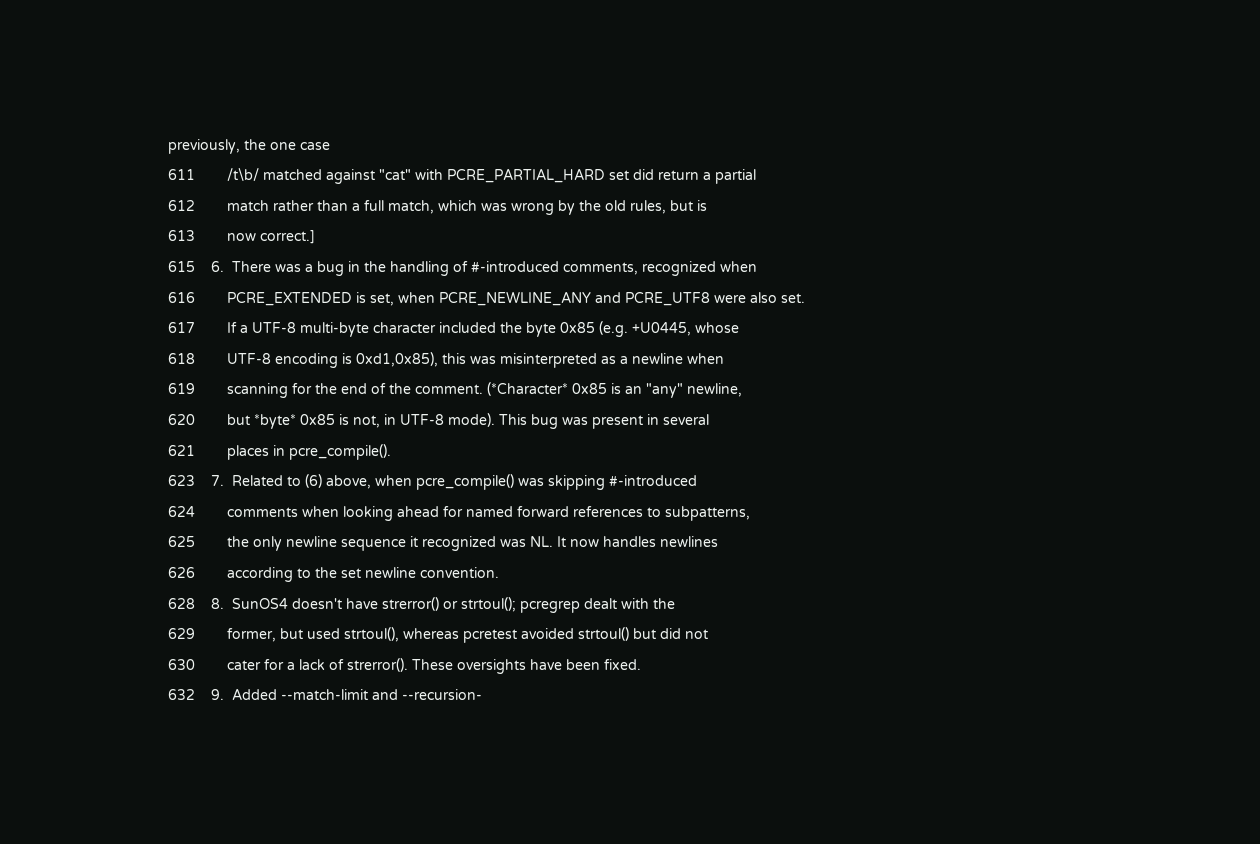previously, the one case
611        /t\b/ matched against "cat" with PCRE_PARTIAL_HARD set did return a partial
612        match rather than a full match, which was wrong by the old rules, but is
613        now correct.]
615    6.  There was a bug in the handling of #-introduced comments, recognized when
616        PCRE_EXTENDED is set, when PCRE_NEWLINE_ANY and PCRE_UTF8 were also set.
617        If a UTF-8 multi-byte character included the byte 0x85 (e.g. +U0445, whose
618        UTF-8 encoding is 0xd1,0x85), this was misinterpreted as a newline when
619        scanning for the end of the comment. (*Character* 0x85 is an "any" newline,
620        but *byte* 0x85 is not, in UTF-8 mode). This bug was present in several
621        places in pcre_compile().
623    7.  Related to (6) above, when pcre_compile() was skipping #-introduced
624        comments when looking ahead for named forward references to subpatterns,
625        the only newline sequence it recognized was NL. It now handles newlines
626        according to the set newline convention.
628    8.  SunOS4 doesn't have strerror() or strtoul(); pcregrep dealt with the
629        former, but used strtoul(), whereas pcretest avoided strtoul() but did not
630        cater for a lack of strerror(). These oversights have been fixed.
632    9.  Added --match-limit and --recursion-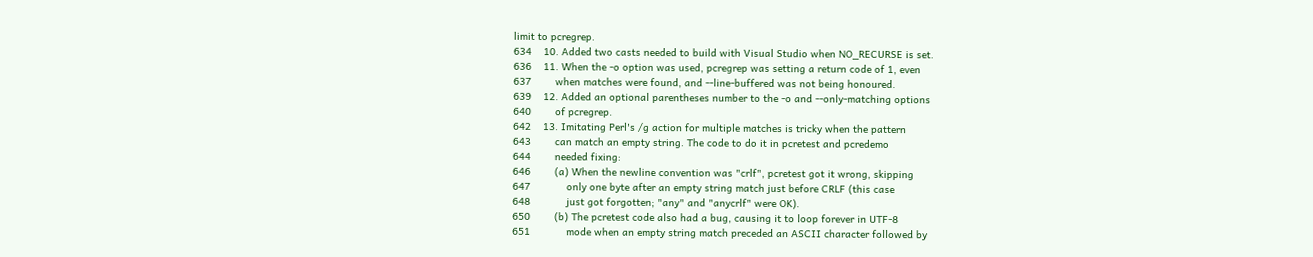limit to pcregrep.
634    10. Added two casts needed to build with Visual Studio when NO_RECURSE is set.
636    11. When the -o option was used, pcregrep was setting a return code of 1, even
637        when matches were found, and --line-buffered was not being honoured.
639    12. Added an optional parentheses number to the -o and --only-matching options
640        of pcregrep.
642    13. Imitating Perl's /g action for multiple matches is tricky when the pattern
643        can match an empty string. The code to do it in pcretest and pcredemo
644        needed fixing:
646        (a) When the newline convention was "crlf", pcretest got it wrong, skipping
647            only one byte after an empty string match just before CRLF (this case
648            just got forgotten; "any" and "anycrlf" were OK).
650        (b) The pcretest code also had a bug, causing it to loop forever in UTF-8
651            mode when an empty string match preceded an ASCII character followed by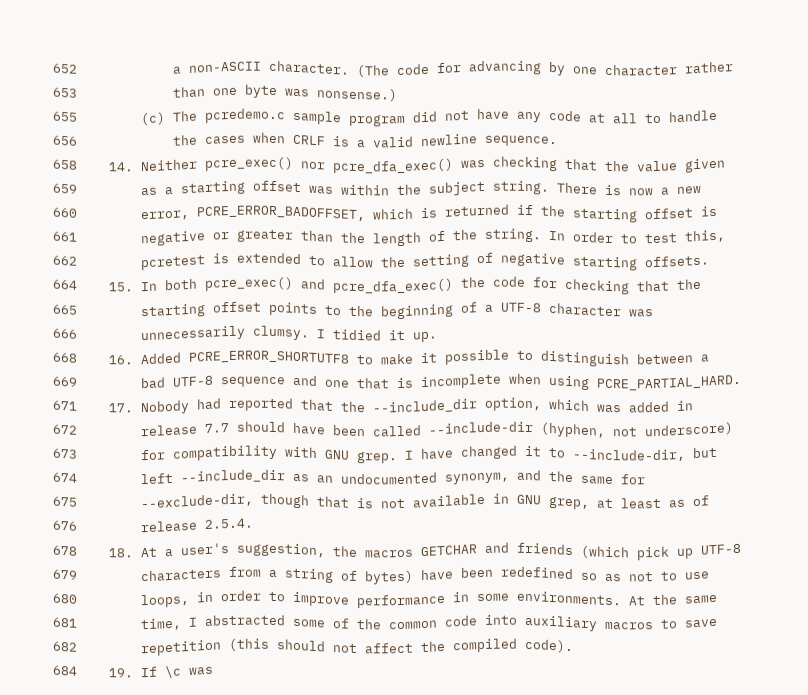652            a non-ASCII character. (The code for advancing by one character rather
653            than one byte was nonsense.)
655        (c) The pcredemo.c sample program did not have any code at all to handle
656            the cases when CRLF is a valid newline sequence.
658    14. Neither pcre_exec() nor pcre_dfa_exec() was checking that the value given
659        as a starting offset was within the subject string. There is now a new
660        error, PCRE_ERROR_BADOFFSET, which is returned if the starting offset is
661        negative or greater than the length of the string. In order to test this,
662        pcretest is extended to allow the setting of negative starting offsets.
664    15. In both pcre_exec() and pcre_dfa_exec() the code for checking that the
665        starting offset points to the beginning of a UTF-8 character was
666        unnecessarily clumsy. I tidied it up.
668    16. Added PCRE_ERROR_SHORTUTF8 to make it possible to distinguish between a
669        bad UTF-8 sequence and one that is incomplete when using PCRE_PARTIAL_HARD.
671    17. Nobody had reported that the --include_dir option, which was added in
672        release 7.7 should have been called --include-dir (hyphen, not underscore)
673        for compatibility with GNU grep. I have changed it to --include-dir, but
674        left --include_dir as an undocumented synonym, and the same for
675        --exclude-dir, though that is not available in GNU grep, at least as of
676        release 2.5.4.
678    18. At a user's suggestion, the macros GETCHAR and friends (which pick up UTF-8
679        characters from a string of bytes) have been redefined so as not to use
680        loops, in order to improve performance in some environments. At the same
681        time, I abstracted some of the common code into auxiliary macros to save
682        repetition (this should not affect the compiled code).
684    19. If \c was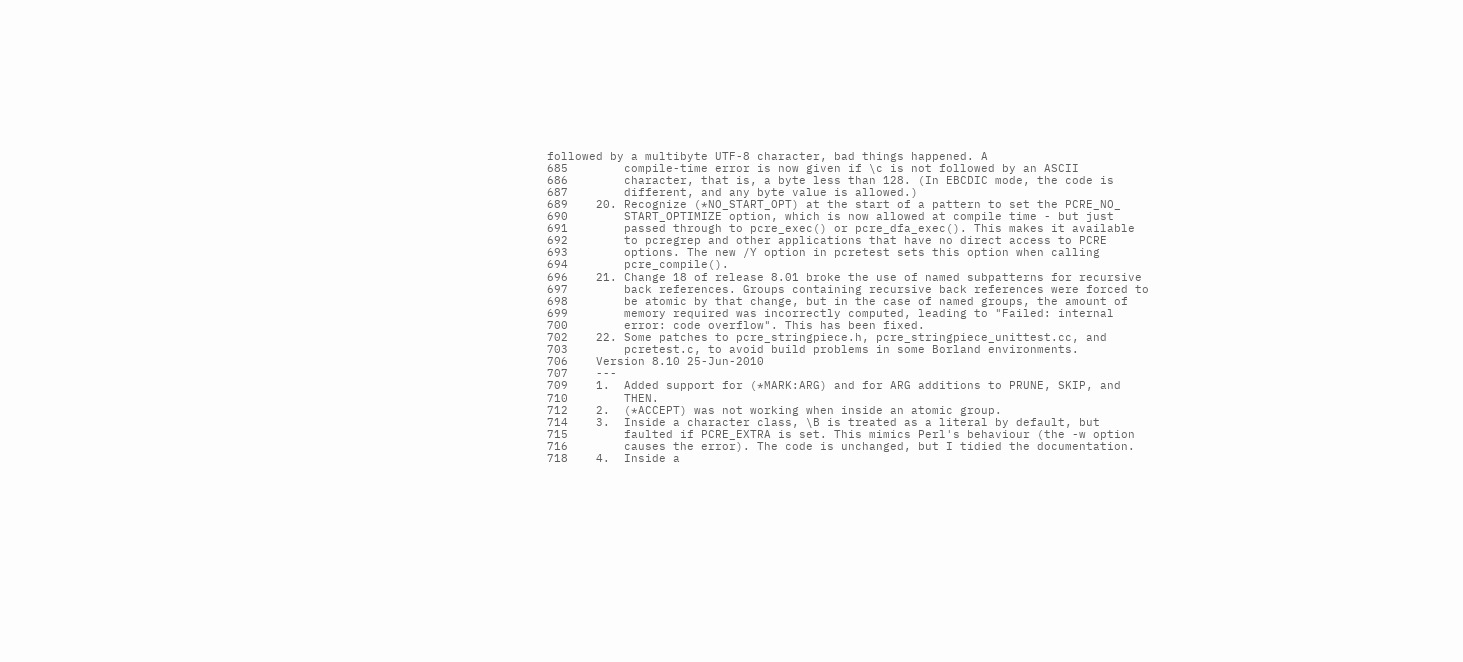followed by a multibyte UTF-8 character, bad things happened. A
685        compile-time error is now given if \c is not followed by an ASCII
686        character, that is, a byte less than 128. (In EBCDIC mode, the code is
687        different, and any byte value is allowed.)
689    20. Recognize (*NO_START_OPT) at the start of a pattern to set the PCRE_NO_
690        START_OPTIMIZE option, which is now allowed at compile time - but just
691        passed through to pcre_exec() or pcre_dfa_exec(). This makes it available
692        to pcregrep and other applications that have no direct access to PCRE
693        options. The new /Y option in pcretest sets this option when calling
694        pcre_compile().
696    21. Change 18 of release 8.01 broke the use of named subpatterns for recursive
697        back references. Groups containing recursive back references were forced to
698        be atomic by that change, but in the case of named groups, the amount of
699        memory required was incorrectly computed, leading to "Failed: internal
700        error: code overflow". This has been fixed.
702    22. Some patches to pcre_stringpiece.h, pcre_stringpiece_unittest.cc, and
703        pcretest.c, to avoid build problems in some Borland environments.
706    Version 8.10 25-Jun-2010
707    ---
709    1.  Added support for (*MARK:ARG) and for ARG additions to PRUNE, SKIP, and
710        THEN.
712    2.  (*ACCEPT) was not working when inside an atomic group.
714    3.  Inside a character class, \B is treated as a literal by default, but
715        faulted if PCRE_EXTRA is set. This mimics Perl's behaviour (the -w option
716        causes the error). The code is unchanged, but I tidied the documentation.
718    4.  Inside a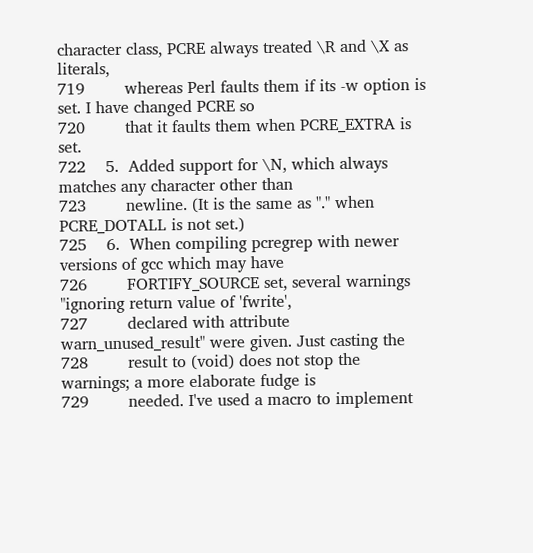character class, PCRE always treated \R and \X as literals,
719        whereas Perl faults them if its -w option is set. I have changed PCRE so
720        that it faults them when PCRE_EXTRA is set.
722    5.  Added support for \N, which always matches any character other than
723        newline. (It is the same as "." when PCRE_DOTALL is not set.)
725    6.  When compiling pcregrep with newer versions of gcc which may have
726        FORTIFY_SOURCE set, several warnings "ignoring return value of 'fwrite',
727        declared with attribute warn_unused_result" were given. Just casting the
728        result to (void) does not stop the warnings; a more elaborate fudge is
729        needed. I've used a macro to implement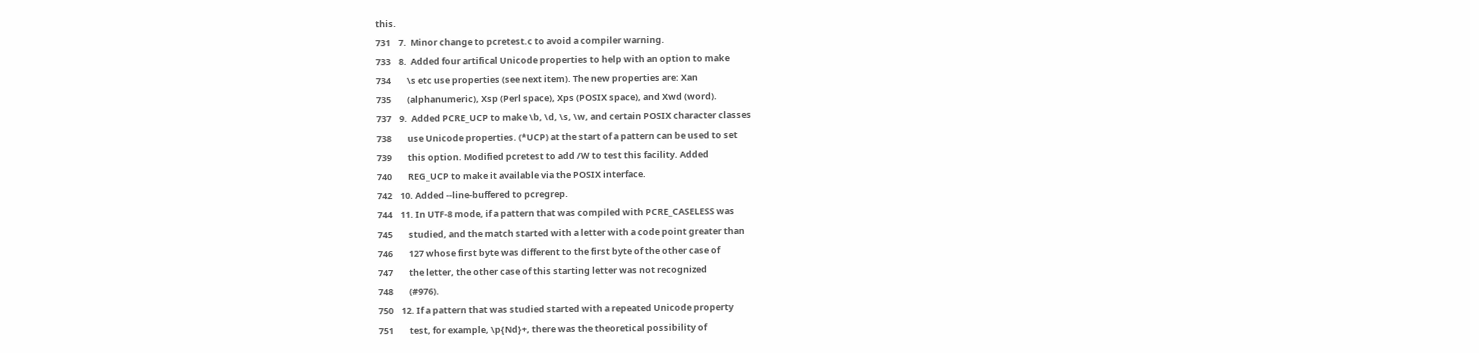this.
731    7.  Minor change to pcretest.c to avoid a compiler warning.
733    8.  Added four artifical Unicode properties to help with an option to make
734        \s etc use properties (see next item). The new properties are: Xan
735        (alphanumeric), Xsp (Perl space), Xps (POSIX space), and Xwd (word).
737    9.  Added PCRE_UCP to make \b, \d, \s, \w, and certain POSIX character classes
738        use Unicode properties. (*UCP) at the start of a pattern can be used to set
739        this option. Modified pcretest to add /W to test this facility. Added
740        REG_UCP to make it available via the POSIX interface.
742    10. Added --line-buffered to pcregrep.
744    11. In UTF-8 mode, if a pattern that was compiled with PCRE_CASELESS was
745        studied, and the match started with a letter with a code point greater than
746        127 whose first byte was different to the first byte of the other case of
747        the letter, the other case of this starting letter was not recognized
748        (#976).
750    12. If a pattern that was studied started with a repeated Unicode property
751        test, for example, \p{Nd}+, there was the theoretical possibility of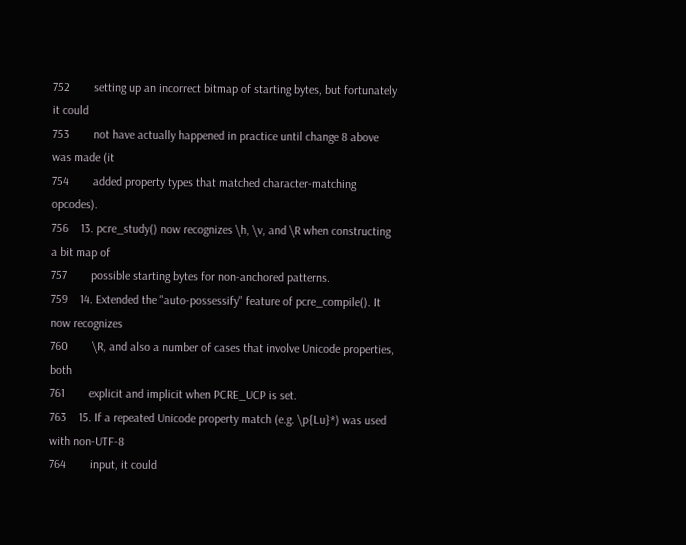752        setting up an incorrect bitmap of starting bytes, but fortunately it could
753        not have actually happened in practice until change 8 above was made (it
754        added property types that matched character-matching opcodes).
756    13. pcre_study() now recognizes \h, \v, and \R when constructing a bit map of
757        possible starting bytes for non-anchored patterns.
759    14. Extended the "auto-possessify" feature of pcre_compile(). It now recognizes
760        \R, and also a number of cases that involve Unicode properties, both
761        explicit and implicit when PCRE_UCP is set.
763    15. If a repeated Unicode property match (e.g. \p{Lu}*) was used with non-UTF-8
764        input, it could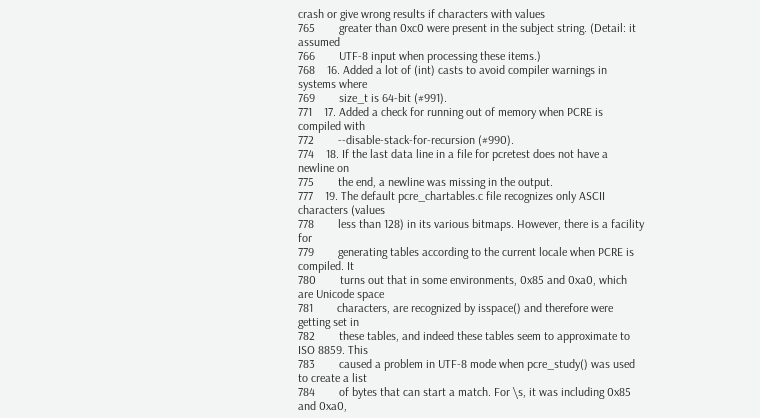crash or give wrong results if characters with values
765        greater than 0xc0 were present in the subject string. (Detail: it assumed
766        UTF-8 input when processing these items.)
768    16. Added a lot of (int) casts to avoid compiler warnings in systems where
769        size_t is 64-bit (#991).
771    17. Added a check for running out of memory when PCRE is compiled with
772        --disable-stack-for-recursion (#990).
774    18. If the last data line in a file for pcretest does not have a newline on
775        the end, a newline was missing in the output.
777    19. The default pcre_chartables.c file recognizes only ASCII characters (values
778        less than 128) in its various bitmaps. However, there is a facility for
779        generating tables according to the current locale when PCRE is compiled. It
780        turns out that in some environments, 0x85 and 0xa0, which are Unicode space
781        characters, are recognized by isspace() and therefore were getting set in
782        these tables, and indeed these tables seem to approximate to ISO 8859. This
783        caused a problem in UTF-8 mode when pcre_study() was used to create a list
784        of bytes that can start a match. For \s, it was including 0x85 and 0xa0,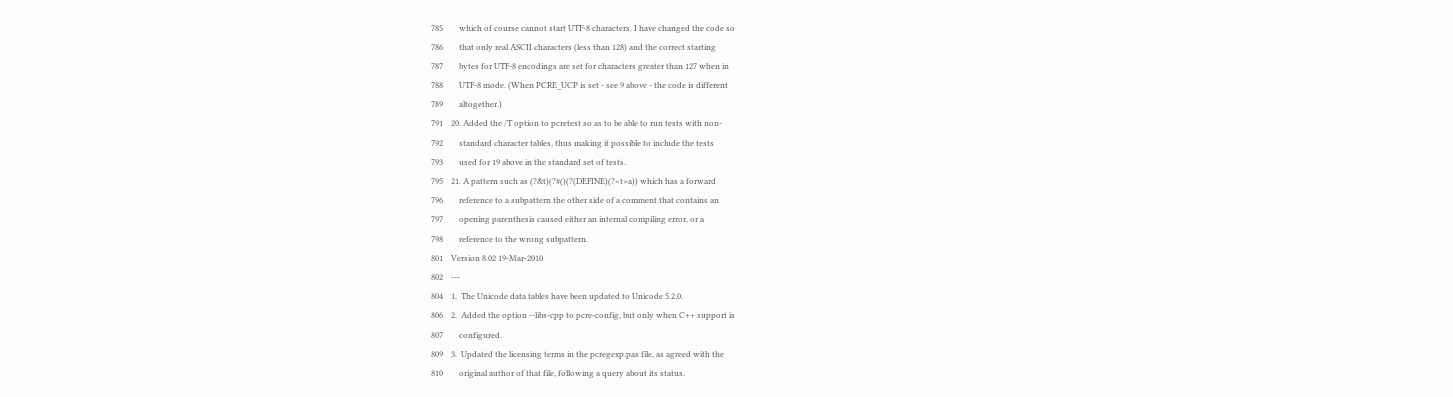785        which of course cannot start UTF-8 characters. I have changed the code so
786        that only real ASCII characters (less than 128) and the correct starting
787        bytes for UTF-8 encodings are set for characters greater than 127 when in
788        UTF-8 mode. (When PCRE_UCP is set - see 9 above - the code is different
789        altogether.)
791    20. Added the /T option to pcretest so as to be able to run tests with non-
792        standard character tables, thus making it possible to include the tests
793        used for 19 above in the standard set of tests.
795    21. A pattern such as (?&t)(?#()(?(DEFINE)(?<t>a)) which has a forward
796        reference to a subpattern the other side of a comment that contains an
797        opening parenthesis caused either an internal compiling error, or a
798        reference to the wrong subpattern.
801    Version 8.02 19-Mar-2010
802    ---
804    1.  The Unicode data tables have been updated to Unicode 5.2.0.
806    2.  Added the option --libs-cpp to pcre-config, but only when C++ support is
807        configured.
809    3.  Updated the licensing terms in the pcregexp.pas file, as agreed with the
810        original author of that file, following a query about its status.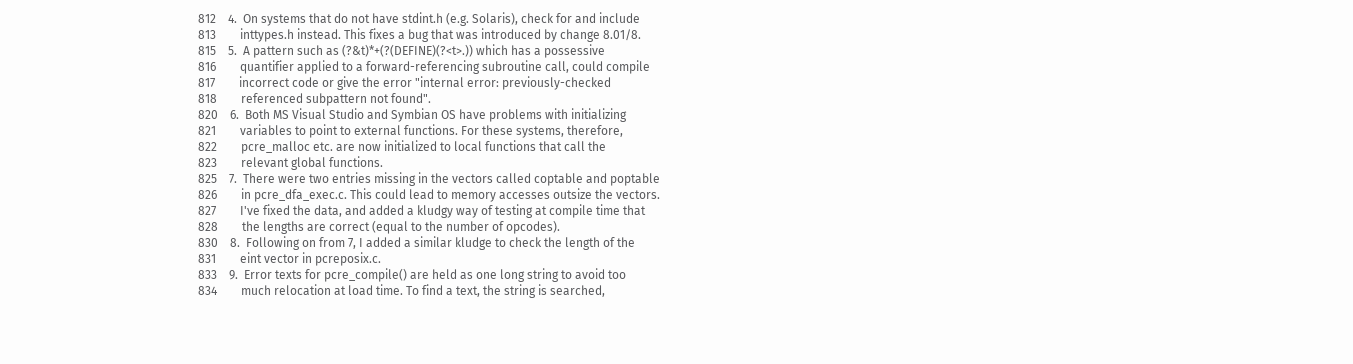812    4.  On systems that do not have stdint.h (e.g. Solaris), check for and include
813        inttypes.h instead. This fixes a bug that was introduced by change 8.01/8.
815    5.  A pattern such as (?&t)*+(?(DEFINE)(?<t>.)) which has a possessive
816        quantifier applied to a forward-referencing subroutine call, could compile
817        incorrect code or give the error "internal error: previously-checked
818        referenced subpattern not found".
820    6.  Both MS Visual Studio and Symbian OS have problems with initializing
821        variables to point to external functions. For these systems, therefore,
822        pcre_malloc etc. are now initialized to local functions that call the
823        relevant global functions.
825    7.  There were two entries missing in the vectors called coptable and poptable
826        in pcre_dfa_exec.c. This could lead to memory accesses outsize the vectors.
827        I've fixed the data, and added a kludgy way of testing at compile time that
828        the lengths are correct (equal to the number of opcodes).
830    8.  Following on from 7, I added a similar kludge to check the length of the
831        eint vector in pcreposix.c.
833    9.  Error texts for pcre_compile() are held as one long string to avoid too
834        much relocation at load time. To find a text, the string is searched,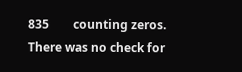835        counting zeros. There was no check for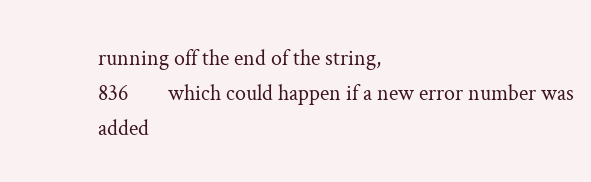running off the end of the string,
836        which could happen if a new error number was added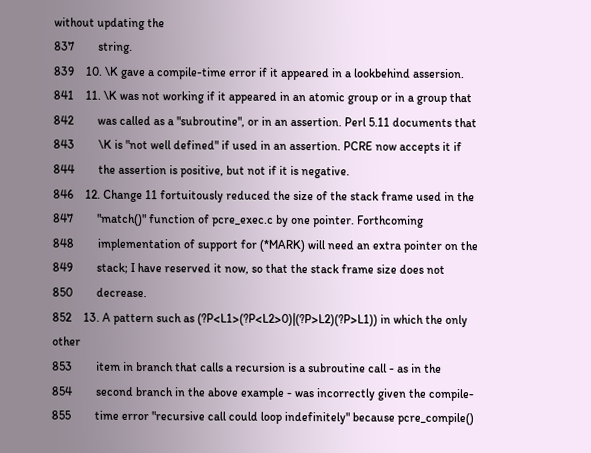without updating the
837        string.
839    10. \K gave a compile-time error if it appeared in a lookbehind assersion.
841    11. \K was not working if it appeared in an atomic group or in a group that
842        was called as a "subroutine", or in an assertion. Perl 5.11 documents that
843        \K is "not well defined" if used in an assertion. PCRE now accepts it if
844        the assertion is positive, but not if it is negative.
846    12. Change 11 fortuitously reduced the size of the stack frame used in the
847        "match()" function of pcre_exec.c by one pointer. Forthcoming
848        implementation of support for (*MARK) will need an extra pointer on the
849        stack; I have reserved it now, so that the stack frame size does not
850        decrease.
852    13. A pattern such as (?P<L1>(?P<L2>0)|(?P>L2)(?P>L1)) in which the only other
853        item in branch that calls a recursion is a subroutine call - as in the
854        second branch in the above example - was incorrectly given the compile-
855        time error "recursive call could loop indefinitely" because pcre_compile()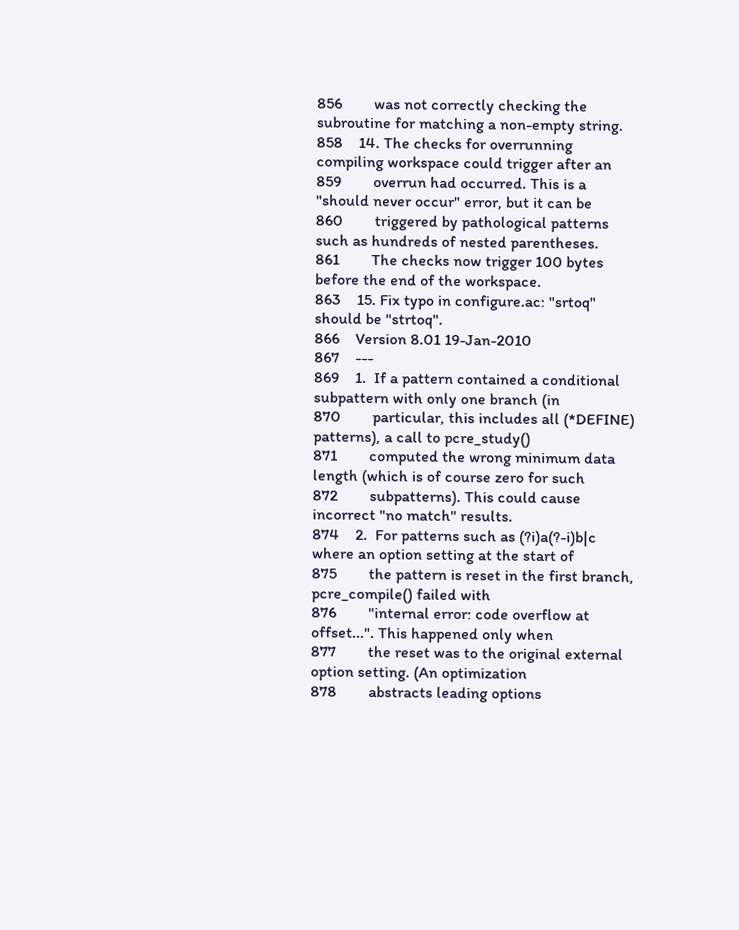856        was not correctly checking the subroutine for matching a non-empty string.
858    14. The checks for overrunning compiling workspace could trigger after an
859        overrun had occurred. This is a "should never occur" error, but it can be
860        triggered by pathological patterns such as hundreds of nested parentheses.
861        The checks now trigger 100 bytes before the end of the workspace.
863    15. Fix typo in configure.ac: "srtoq" should be "strtoq".
866    Version 8.01 19-Jan-2010
867    ---
869    1.  If a pattern contained a conditional subpattern with only one branch (in
870        particular, this includes all (*DEFINE) patterns), a call to pcre_study()
871        computed the wrong minimum data length (which is of course zero for such
872        subpatterns). This could cause incorrect "no match" results.
874    2.  For patterns such as (?i)a(?-i)b|c where an option setting at the start of
875        the pattern is reset in the first branch, pcre_compile() failed with
876        "internal error: code overflow at offset...". This happened only when
877        the reset was to the original external option setting. (An optimization
878        abstracts leading options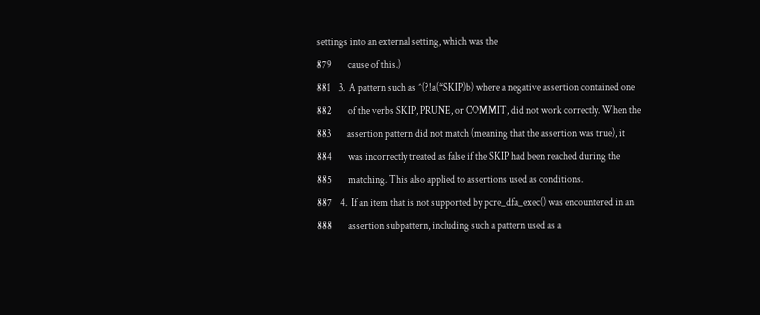settings into an external setting, which was the
879        cause of this.)
881    3.  A pattern such as ^(?!a(*SKIP)b) where a negative assertion contained one
882        of the verbs SKIP, PRUNE, or COMMIT, did not work correctly. When the
883        assertion pattern did not match (meaning that the assertion was true), it
884        was incorrectly treated as false if the SKIP had been reached during the
885        matching. This also applied to assertions used as conditions.
887    4.  If an item that is not supported by pcre_dfa_exec() was encountered in an
888        assertion subpattern, including such a pattern used as a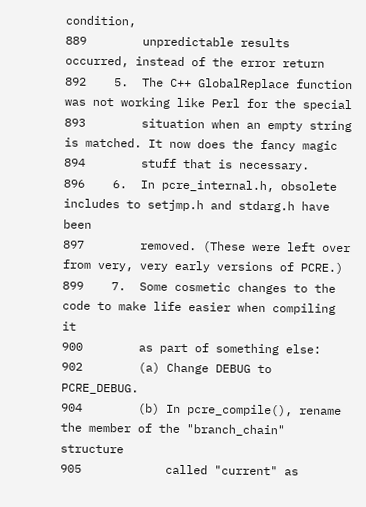condition,
889        unpredictable results occurred, instead of the error return
892    5.  The C++ GlobalReplace function was not working like Perl for the special
893        situation when an empty string is matched. It now does the fancy magic
894        stuff that is necessary.
896    6.  In pcre_internal.h, obsolete includes to setjmp.h and stdarg.h have been
897        removed. (These were left over from very, very early versions of PCRE.)
899    7.  Some cosmetic changes to the code to make life easier when compiling it
900        as part of something else:
902        (a) Change DEBUG to PCRE_DEBUG.
904        (b) In pcre_compile(), rename the member of the "branch_chain" structure
905            called "current" as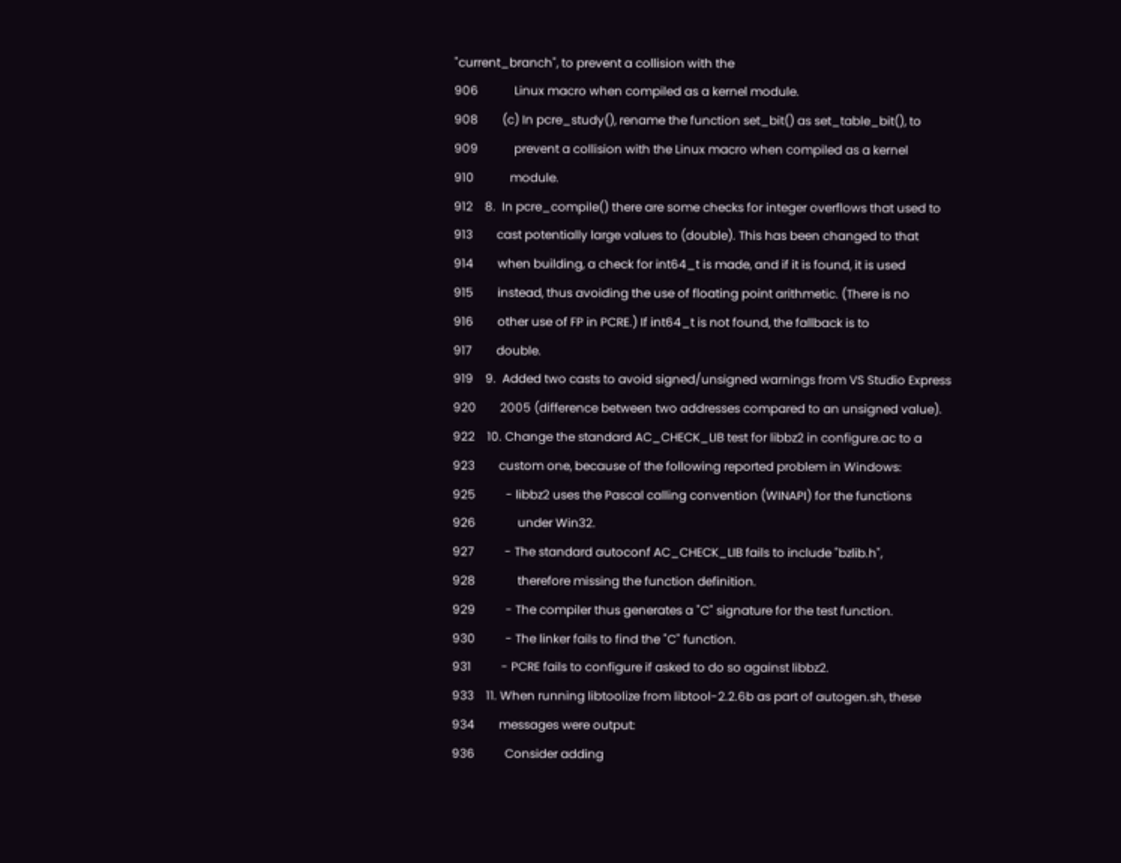"current_branch", to prevent a collision with the
906            Linux macro when compiled as a kernel module.
908        (c) In pcre_study(), rename the function set_bit() as set_table_bit(), to
909            prevent a collision with the Linux macro when compiled as a kernel
910            module.
912    8.  In pcre_compile() there are some checks for integer overflows that used to
913        cast potentially large values to (double). This has been changed to that
914        when building, a check for int64_t is made, and if it is found, it is used
915        instead, thus avoiding the use of floating point arithmetic. (There is no
916        other use of FP in PCRE.) If int64_t is not found, the fallback is to
917        double.
919    9.  Added two casts to avoid signed/unsigned warnings from VS Studio Express
920        2005 (difference between two addresses compared to an unsigned value).
922    10. Change the standard AC_CHECK_LIB test for libbz2 in configure.ac to a
923        custom one, because of the following reported problem in Windows:
925          - libbz2 uses the Pascal calling convention (WINAPI) for the functions
926              under Win32.
927          - The standard autoconf AC_CHECK_LIB fails to include "bzlib.h",
928              therefore missing the function definition.
929          - The compiler thus generates a "C" signature for the test function.
930          - The linker fails to find the "C" function.
931          - PCRE fails to configure if asked to do so against libbz2.
933    11. When running libtoolize from libtool-2.2.6b as part of autogen.sh, these
934        messages were output:
936          Consider adding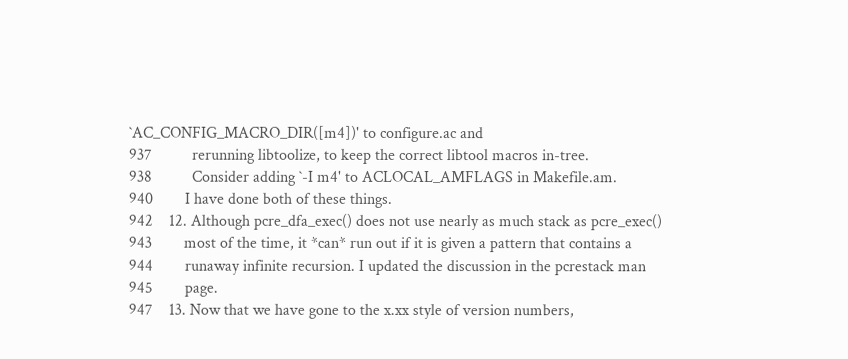`AC_CONFIG_MACRO_DIR([m4])' to configure.ac and
937          rerunning libtoolize, to keep the correct libtool macros in-tree.
938          Consider adding `-I m4' to ACLOCAL_AMFLAGS in Makefile.am.
940        I have done both of these things.
942    12. Although pcre_dfa_exec() does not use nearly as much stack as pcre_exec()
943        most of the time, it *can* run out if it is given a pattern that contains a
944        runaway infinite recursion. I updated the discussion in the pcrestack man
945        page.
947    13. Now that we have gone to the x.xx style of version numbers,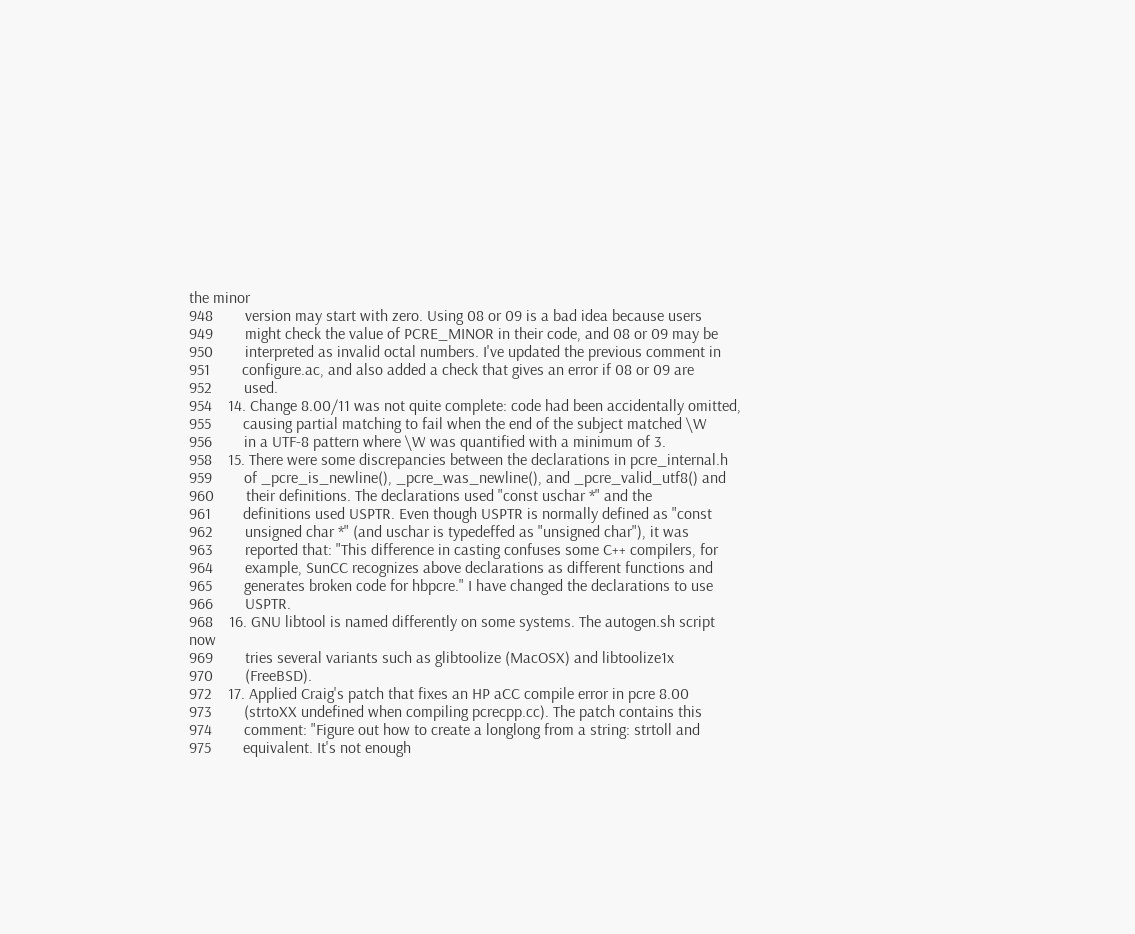the minor
948        version may start with zero. Using 08 or 09 is a bad idea because users
949        might check the value of PCRE_MINOR in their code, and 08 or 09 may be
950        interpreted as invalid octal numbers. I've updated the previous comment in
951        configure.ac, and also added a check that gives an error if 08 or 09 are
952        used.
954    14. Change 8.00/11 was not quite complete: code had been accidentally omitted,
955        causing partial matching to fail when the end of the subject matched \W
956        in a UTF-8 pattern where \W was quantified with a minimum of 3.
958    15. There were some discrepancies between the declarations in pcre_internal.h
959        of _pcre_is_newline(), _pcre_was_newline(), and _pcre_valid_utf8() and
960        their definitions. The declarations used "const uschar *" and the
961        definitions used USPTR. Even though USPTR is normally defined as "const
962        unsigned char *" (and uschar is typedeffed as "unsigned char"), it was
963        reported that: "This difference in casting confuses some C++ compilers, for
964        example, SunCC recognizes above declarations as different functions and
965        generates broken code for hbpcre." I have changed the declarations to use
966        USPTR.
968    16. GNU libtool is named differently on some systems. The autogen.sh script now
969        tries several variants such as glibtoolize (MacOSX) and libtoolize1x
970        (FreeBSD).
972    17. Applied Craig's patch that fixes an HP aCC compile error in pcre 8.00
973        (strtoXX undefined when compiling pcrecpp.cc). The patch contains this
974        comment: "Figure out how to create a longlong from a string: strtoll and
975        equivalent. It's not enough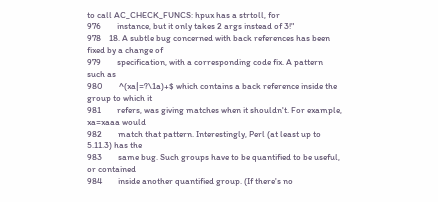to call AC_CHECK_FUNCS: hpux has a strtoll, for
976        instance, but it only takes 2 args instead of 3!"
978    18. A subtle bug concerned with back references has been fixed by a change of
979        specification, with a corresponding code fix. A pattern such as
980        ^(xa|=?\1a)+$ which contains a back reference inside the group to which it
981        refers, was giving matches when it shouldn't. For example, xa=xaaa would
982        match that pattern. Interestingly, Perl (at least up to 5.11.3) has the
983        same bug. Such groups have to be quantified to be useful, or contained
984        inside another quantified group. (If there's no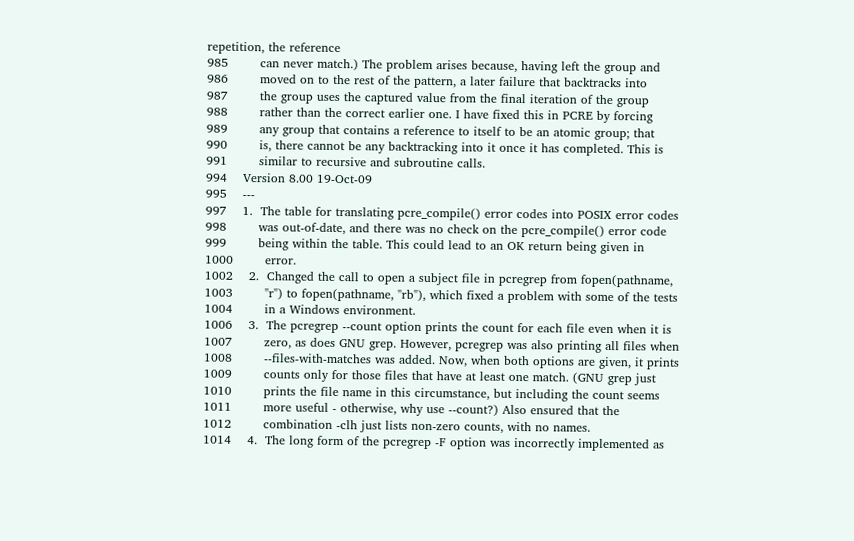repetition, the reference
985        can never match.) The problem arises because, having left the group and
986        moved on to the rest of the pattern, a later failure that backtracks into
987        the group uses the captured value from the final iteration of the group
988        rather than the correct earlier one. I have fixed this in PCRE by forcing
989        any group that contains a reference to itself to be an atomic group; that
990        is, there cannot be any backtracking into it once it has completed. This is
991        similar to recursive and subroutine calls.
994    Version 8.00 19-Oct-09
995    ---
997    1.  The table for translating pcre_compile() error codes into POSIX error codes
998        was out-of-date, and there was no check on the pcre_compile() error code
999        being within the table. This could lead to an OK return being given in
1000        error.
1002    2.  Changed the call to open a subject file in pcregrep from fopen(pathname,
1003        "r") to fopen(pathname, "rb"), which fixed a problem with some of the tests
1004        in a Windows environment.
1006    3.  The pcregrep --count option prints the count for each file even when it is
1007        zero, as does GNU grep. However, pcregrep was also printing all files when
1008        --files-with-matches was added. Now, when both options are given, it prints
1009        counts only for those files that have at least one match. (GNU grep just
1010        prints the file name in this circumstance, but including the count seems
1011        more useful - otherwise, why use --count?) Also ensured that the
1012        combination -clh just lists non-zero counts, with no names.
1014    4.  The long form of the pcregrep -F option was incorrectly implemented as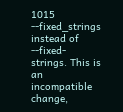1015        --fixed_strings instead of --fixed-strings. This is an incompatible change,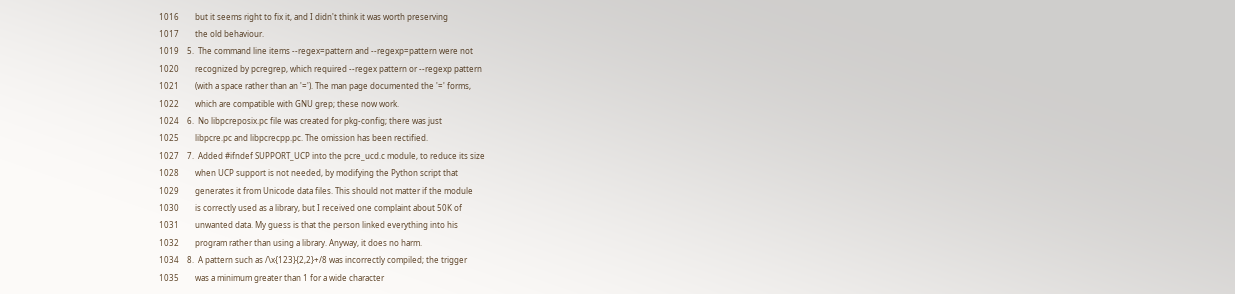1016        but it seems right to fix it, and I didn't think it was worth preserving
1017        the old behaviour.
1019    5.  The command line items --regex=pattern and --regexp=pattern were not
1020        recognized by pcregrep, which required --regex pattern or --regexp pattern
1021        (with a space rather than an '='). The man page documented the '=' forms,
1022        which are compatible with GNU grep; these now work.
1024    6.  No libpcreposix.pc file was created for pkg-config; there was just
1025        libpcre.pc and libpcrecpp.pc. The omission has been rectified.
1027    7.  Added #ifndef SUPPORT_UCP into the pcre_ucd.c module, to reduce its size
1028        when UCP support is not needed, by modifying the Python script that
1029        generates it from Unicode data files. This should not matter if the module
1030        is correctly used as a library, but I received one complaint about 50K of
1031        unwanted data. My guess is that the person linked everything into his
1032        program rather than using a library. Anyway, it does no harm.
1034    8.  A pattern such as /\x{123}{2,2}+/8 was incorrectly compiled; the trigger
1035        was a minimum greater than 1 for a wide character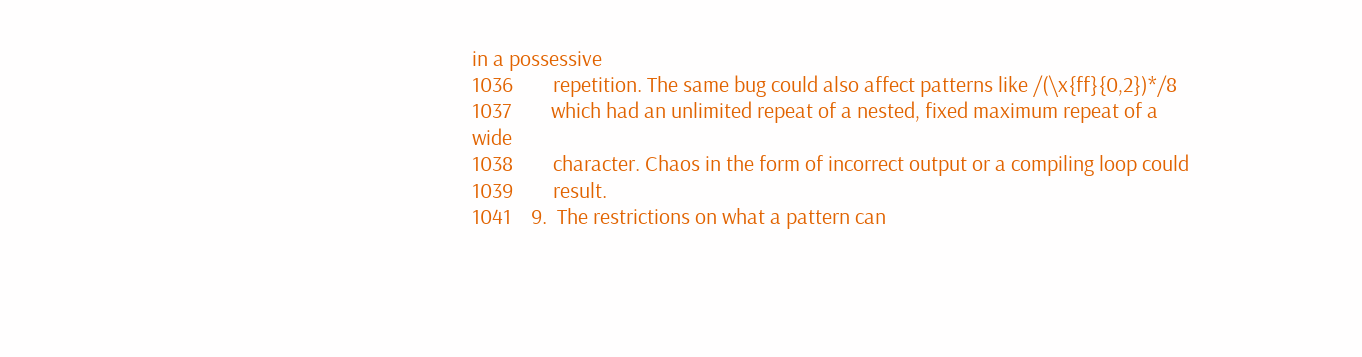in a possessive
1036        repetition. The same bug could also affect patterns like /(\x{ff}{0,2})*/8
1037        which had an unlimited repeat of a nested, fixed maximum repeat of a wide
1038        character. Chaos in the form of incorrect output or a compiling loop could
1039        result.
1041    9.  The restrictions on what a pattern can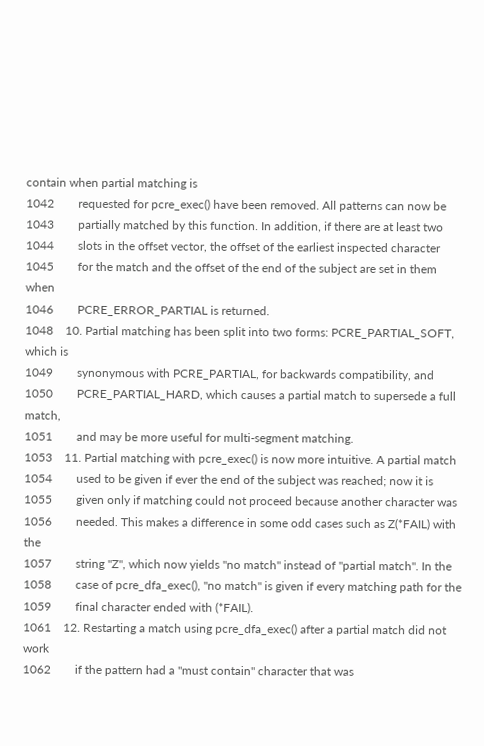contain when partial matching is
1042        requested for pcre_exec() have been removed. All patterns can now be
1043        partially matched by this function. In addition, if there are at least two
1044        slots in the offset vector, the offset of the earliest inspected character
1045        for the match and the offset of the end of the subject are set in them when
1046        PCRE_ERROR_PARTIAL is returned.
1048    10. Partial matching has been split into two forms: PCRE_PARTIAL_SOFT, which is
1049        synonymous with PCRE_PARTIAL, for backwards compatibility, and
1050        PCRE_PARTIAL_HARD, which causes a partial match to supersede a full match,
1051        and may be more useful for multi-segment matching.
1053    11. Partial matching with pcre_exec() is now more intuitive. A partial match
1054        used to be given if ever the end of the subject was reached; now it is
1055        given only if matching could not proceed because another character was
1056        needed. This makes a difference in some odd cases such as Z(*FAIL) with the
1057        string "Z", which now yields "no match" instead of "partial match". In the
1058        case of pcre_dfa_exec(), "no match" is given if every matching path for the
1059        final character ended with (*FAIL).
1061    12. Restarting a match using pcre_dfa_exec() after a partial match did not work
1062        if the pattern had a "must contain" character that was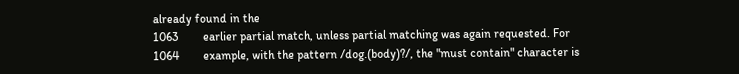already found in the
1063        earlier partial match, unless partial matching was again requested. For
1064        example, with the pattern /dog.(body)?/, the "must contain" character is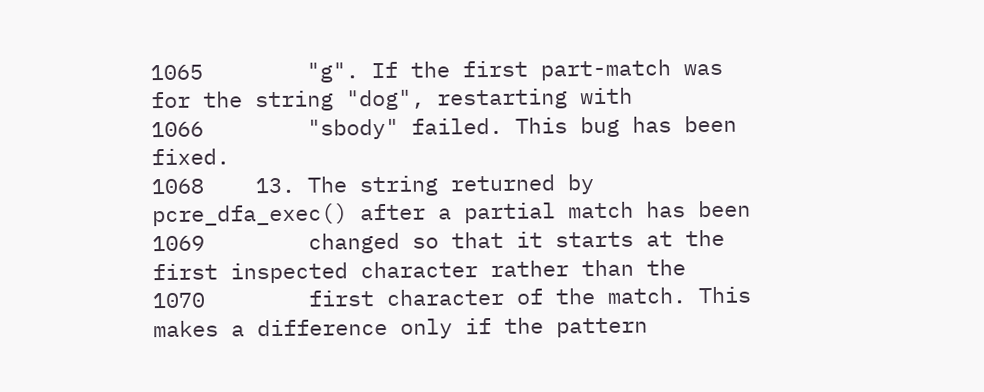1065        "g". If the first part-match was for the string "dog", restarting with
1066        "sbody" failed. This bug has been fixed.
1068    13. The string returned by pcre_dfa_exec() after a partial match has been
1069        changed so that it starts at the first inspected character rather than the
1070        first character of the match. This makes a difference only if the pattern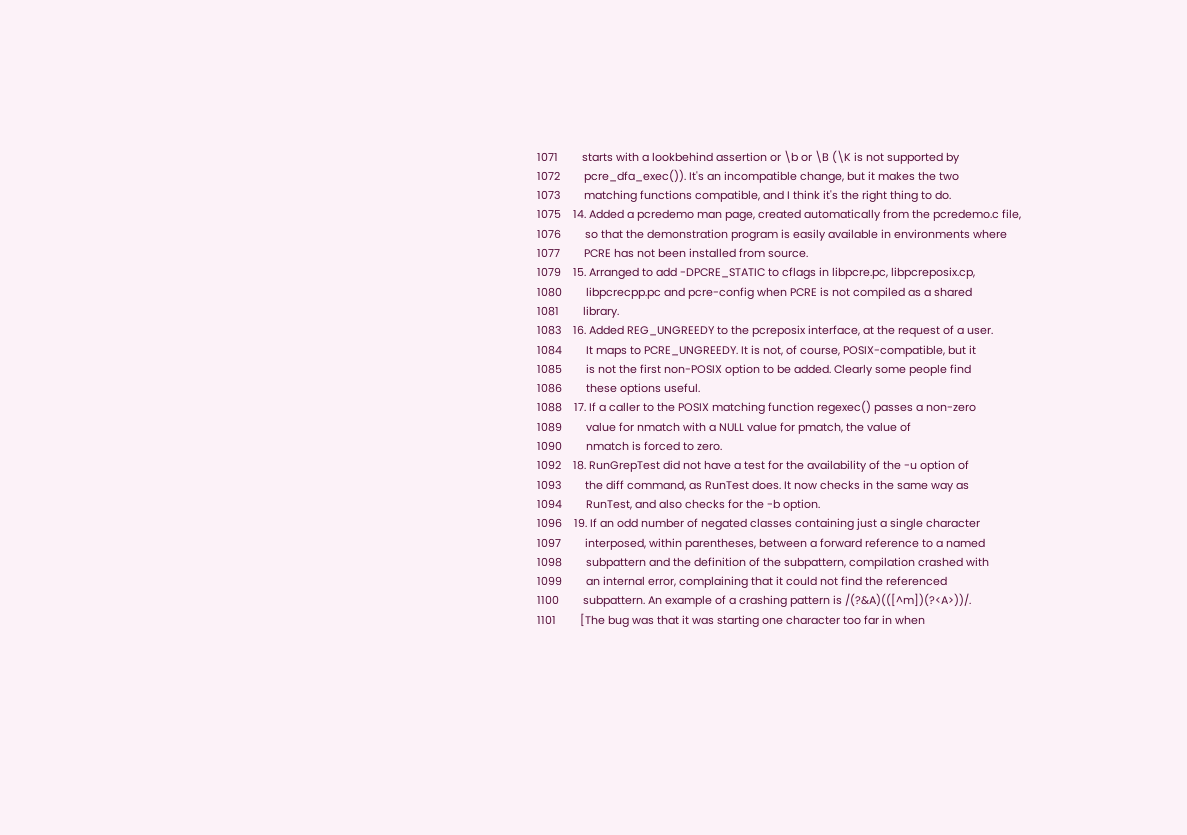1071        starts with a lookbehind assertion or \b or \B (\K is not supported by
1072        pcre_dfa_exec()). It's an incompatible change, but it makes the two
1073        matching functions compatible, and I think it's the right thing to do.
1075    14. Added a pcredemo man page, created automatically from the pcredemo.c file,
1076        so that the demonstration program is easily available in environments where
1077        PCRE has not been installed from source.
1079    15. Arranged to add -DPCRE_STATIC to cflags in libpcre.pc, libpcreposix.cp,
1080        libpcrecpp.pc and pcre-config when PCRE is not compiled as a shared
1081        library.
1083    16. Added REG_UNGREEDY to the pcreposix interface, at the request of a user.
1084        It maps to PCRE_UNGREEDY. It is not, of course, POSIX-compatible, but it
1085        is not the first non-POSIX option to be added. Clearly some people find
1086        these options useful.
1088    17. If a caller to the POSIX matching function regexec() passes a non-zero
1089        value for nmatch with a NULL value for pmatch, the value of
1090        nmatch is forced to zero.
1092    18. RunGrepTest did not have a test for the availability of the -u option of
1093        the diff command, as RunTest does. It now checks in the same way as
1094        RunTest, and also checks for the -b option.
1096    19. If an odd number of negated classes containing just a single character
1097        interposed, within parentheses, between a forward reference to a named
1098        subpattern and the definition of the subpattern, compilation crashed with
1099        an internal error, complaining that it could not find the referenced
1100        subpattern. An example of a crashing pattern is /(?&A)(([^m])(?<A>))/.
1101        [The bug was that it was starting one character too far in when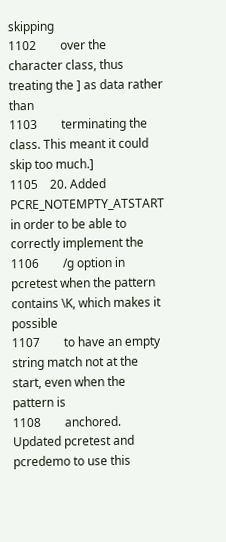skipping
1102        over the character class, thus treating the ] as data rather than
1103        terminating the class. This meant it could skip too much.]
1105    20. Added PCRE_NOTEMPTY_ATSTART in order to be able to correctly implement the
1106        /g option in pcretest when the pattern contains \K, which makes it possible
1107        to have an empty string match not at the start, even when the pattern is
1108        anchored. Updated pcretest and pcredemo to use this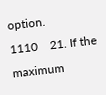option.
1110    21. If the maximum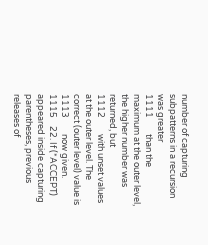number of capturing subpatterns in a recursion was greater
1111        than the maximum at the outer level, the higher number was returned, but
1112        with unset values at the outer level. The correct (outer level) value is
1113        now given.
1115    22. If (*ACCEPT) appeared inside capturing parentheses, previous releases of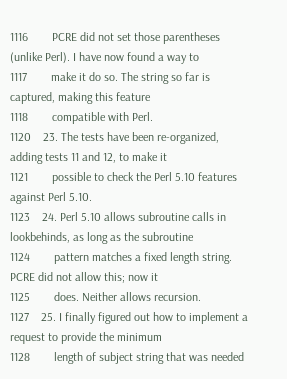1116        PCRE did not set those parentheses (unlike Perl). I have now found a way to
1117        make it do so. The string so far is captured, making this feature
1118        compatible with Perl.
1120    23. The tests have been re-organized, adding tests 11 and 12, to make it
1121        possible to check the Perl 5.10 features against Perl 5.10.
1123    24. Perl 5.10 allows subroutine calls in lookbehinds, as long as the subroutine
1124        pattern matches a fixed length string. PCRE did not allow this; now it
1125        does. Neither allows recursion.
1127    25. I finally figured out how to implement a request to provide the minimum
1128        length of subject string that was needed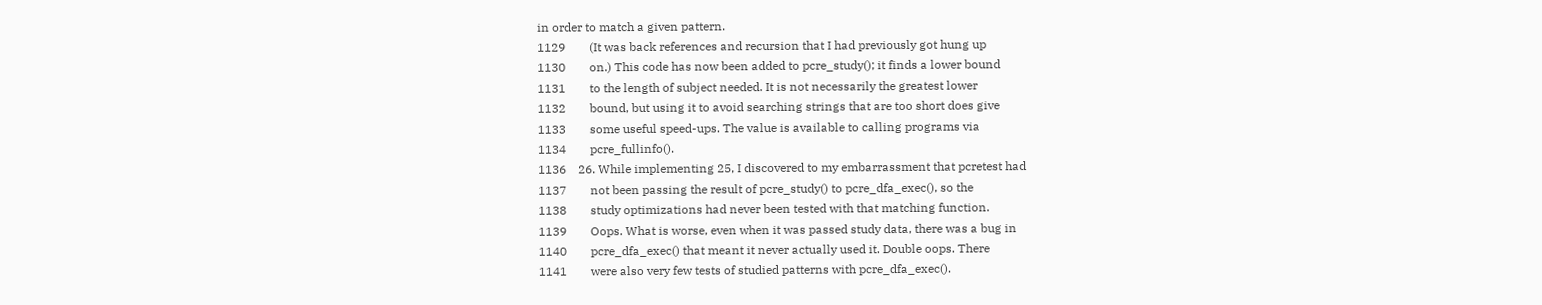in order to match a given pattern.
1129        (It was back references and recursion that I had previously got hung up
1130        on.) This code has now been added to pcre_study(); it finds a lower bound
1131        to the length of subject needed. It is not necessarily the greatest lower
1132        bound, but using it to avoid searching strings that are too short does give
1133        some useful speed-ups. The value is available to calling programs via
1134        pcre_fullinfo().
1136    26. While implementing 25, I discovered to my embarrassment that pcretest had
1137        not been passing the result of pcre_study() to pcre_dfa_exec(), so the
1138        study optimizations had never been tested with that matching function.
1139        Oops. What is worse, even when it was passed study data, there was a bug in
1140        pcre_dfa_exec() that meant it never actually used it. Double oops. There
1141        were also very few tests of studied patterns with pcre_dfa_exec().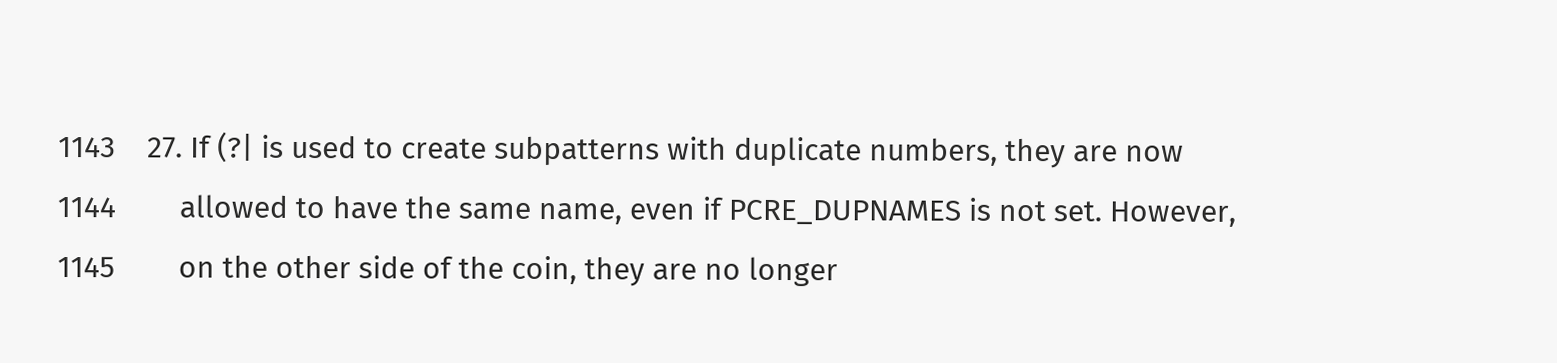1143    27. If (?| is used to create subpatterns with duplicate numbers, they are now
1144        allowed to have the same name, even if PCRE_DUPNAMES is not set. However,
1145        on the other side of the coin, they are no longer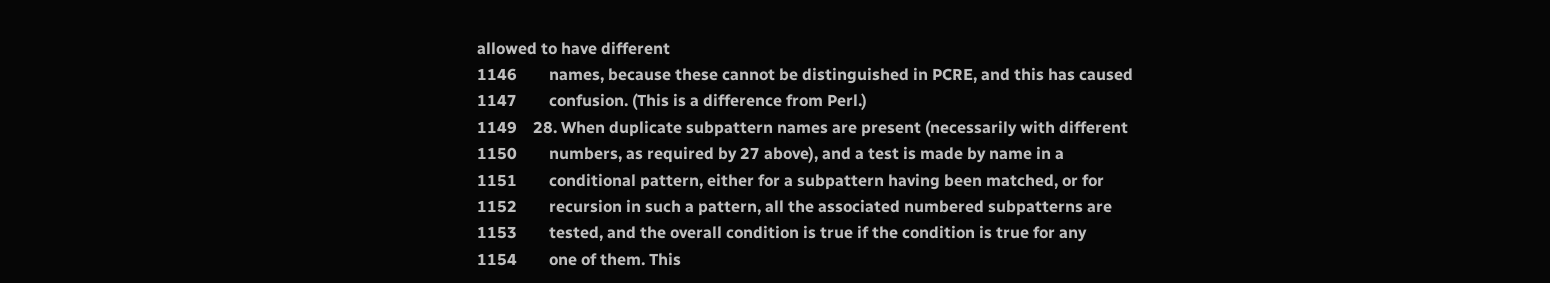allowed to have different
1146        names, because these cannot be distinguished in PCRE, and this has caused
1147        confusion. (This is a difference from Perl.)
1149    28. When duplicate subpattern names are present (necessarily with different
1150        numbers, as required by 27 above), and a test is made by name in a
1151        conditional pattern, either for a subpattern having been matched, or for
1152        recursion in such a pattern, all the associated numbered subpatterns are
1153        tested, and the overall condition is true if the condition is true for any
1154        one of them. This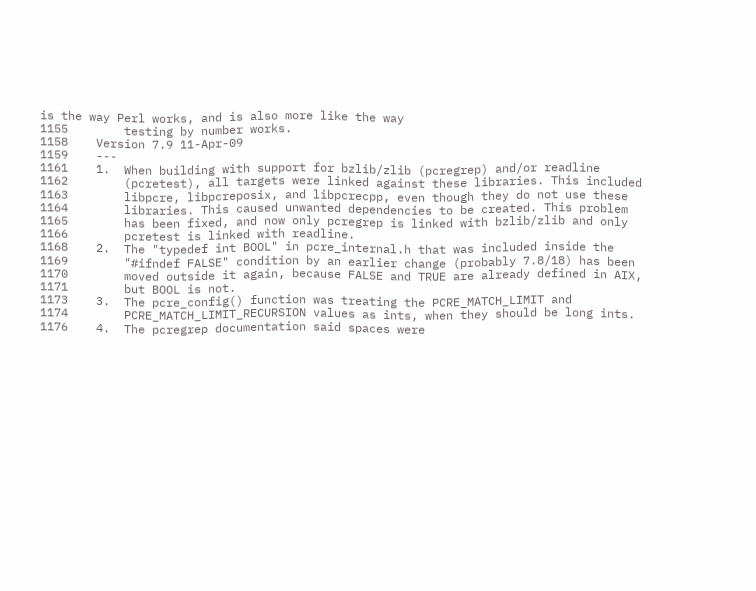is the way Perl works, and is also more like the way
1155        testing by number works.
1158    Version 7.9 11-Apr-09
1159    ---
1161    1.  When building with support for bzlib/zlib (pcregrep) and/or readline
1162        (pcretest), all targets were linked against these libraries. This included
1163        libpcre, libpcreposix, and libpcrecpp, even though they do not use these
1164        libraries. This caused unwanted dependencies to be created. This problem
1165        has been fixed, and now only pcregrep is linked with bzlib/zlib and only
1166        pcretest is linked with readline.
1168    2.  The "typedef int BOOL" in pcre_internal.h that was included inside the
1169        "#ifndef FALSE" condition by an earlier change (probably 7.8/18) has been
1170        moved outside it again, because FALSE and TRUE are already defined in AIX,
1171        but BOOL is not.
1173    3.  The pcre_config() function was treating the PCRE_MATCH_LIMIT and
1174        PCRE_MATCH_LIMIT_RECURSION values as ints, when they should be long ints.
1176    4.  The pcregrep documentation said spaces were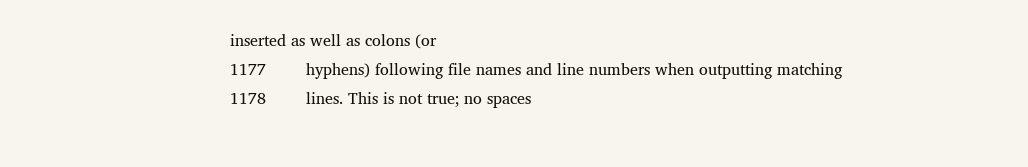inserted as well as colons (or
1177        hyphens) following file names and line numbers when outputting matching
1178        lines. This is not true; no spaces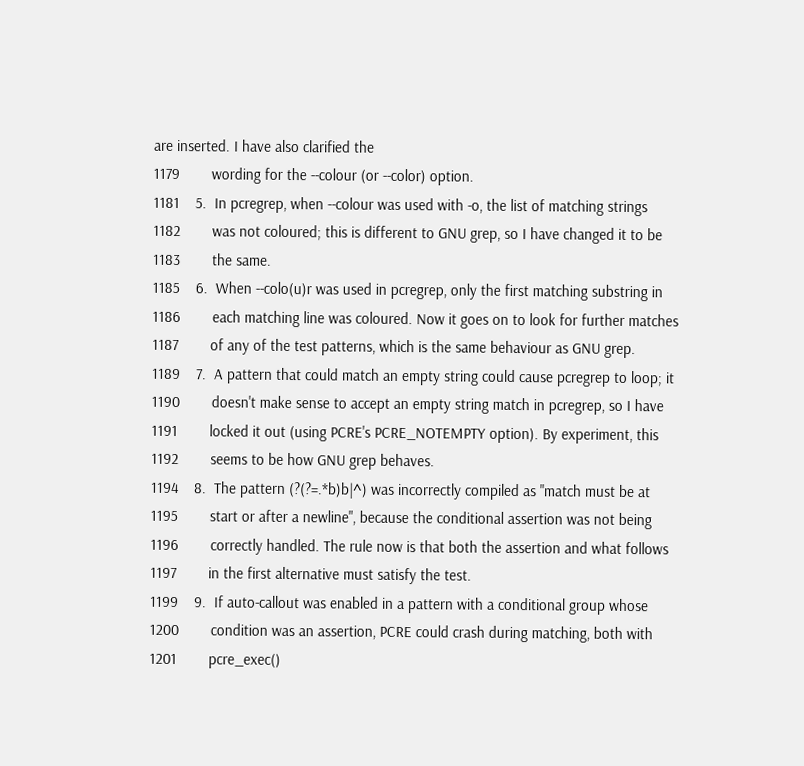are inserted. I have also clarified the
1179        wording for the --colour (or --color) option.
1181    5.  In pcregrep, when --colour was used with -o, the list of matching strings
1182        was not coloured; this is different to GNU grep, so I have changed it to be
1183        the same.
1185    6.  When --colo(u)r was used in pcregrep, only the first matching substring in
1186        each matching line was coloured. Now it goes on to look for further matches
1187        of any of the test patterns, which is the same behaviour as GNU grep.
1189    7.  A pattern that could match an empty string could cause pcregrep to loop; it
1190        doesn't make sense to accept an empty string match in pcregrep, so I have
1191        locked it out (using PCRE's PCRE_NOTEMPTY option). By experiment, this
1192        seems to be how GNU grep behaves.
1194    8.  The pattern (?(?=.*b)b|^) was incorrectly compiled as "match must be at
1195        start or after a newline", because the conditional assertion was not being
1196        correctly handled. The rule now is that both the assertion and what follows
1197        in the first alternative must satisfy the test.
1199    9.  If auto-callout was enabled in a pattern with a conditional group whose
1200        condition was an assertion, PCRE could crash during matching, both with
1201        pcre_exec()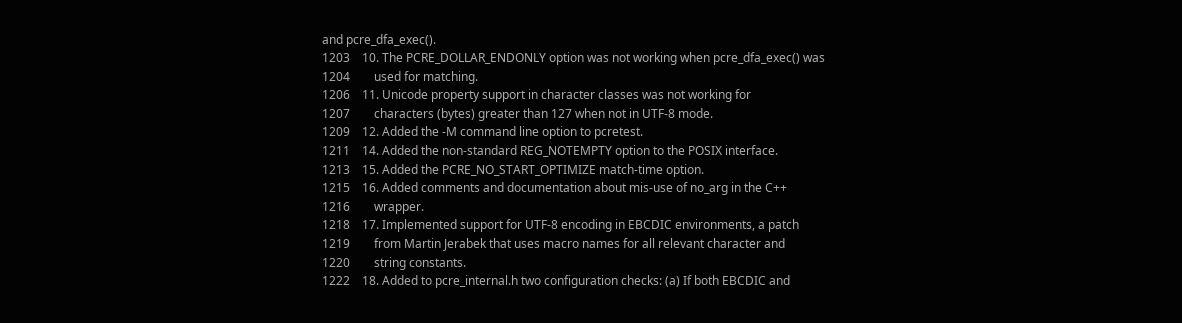and pcre_dfa_exec().
1203    10. The PCRE_DOLLAR_ENDONLY option was not working when pcre_dfa_exec() was
1204        used for matching.
1206    11. Unicode property support in character classes was not working for
1207        characters (bytes) greater than 127 when not in UTF-8 mode.
1209    12. Added the -M command line option to pcretest.
1211    14. Added the non-standard REG_NOTEMPTY option to the POSIX interface.
1213    15. Added the PCRE_NO_START_OPTIMIZE match-time option.
1215    16. Added comments and documentation about mis-use of no_arg in the C++
1216        wrapper.
1218    17. Implemented support for UTF-8 encoding in EBCDIC environments, a patch
1219        from Martin Jerabek that uses macro names for all relevant character and
1220        string constants.
1222    18. Added to pcre_internal.h two configuration checks: (a) If both EBCDIC and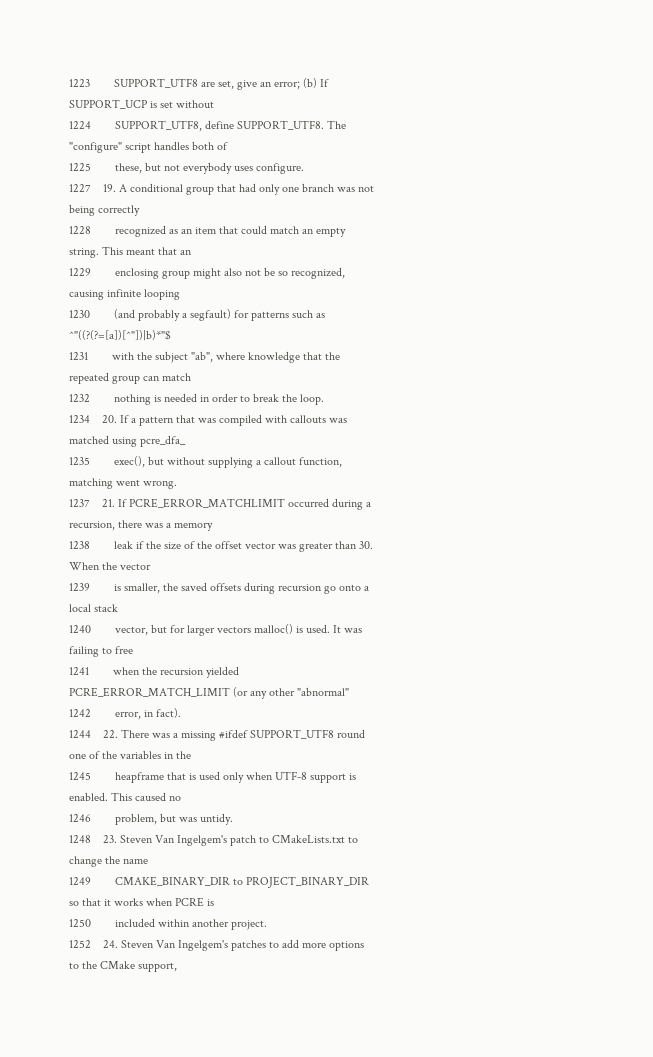1223        SUPPORT_UTF8 are set, give an error; (b) If SUPPORT_UCP is set without
1224        SUPPORT_UTF8, define SUPPORT_UTF8. The "configure" script handles both of
1225        these, but not everybody uses configure.
1227    19. A conditional group that had only one branch was not being correctly
1228        recognized as an item that could match an empty string. This meant that an
1229        enclosing group might also not be so recognized, causing infinite looping
1230        (and probably a segfault) for patterns such as ^"((?(?=[a])[^"])|b)*"$
1231        with the subject "ab", where knowledge that the repeated group can match
1232        nothing is needed in order to break the loop.
1234    20. If a pattern that was compiled with callouts was matched using pcre_dfa_
1235        exec(), but without supplying a callout function, matching went wrong.
1237    21. If PCRE_ERROR_MATCHLIMIT occurred during a recursion, there was a memory
1238        leak if the size of the offset vector was greater than 30. When the vector
1239        is smaller, the saved offsets during recursion go onto a local stack
1240        vector, but for larger vectors malloc() is used. It was failing to free
1241        when the recursion yielded PCRE_ERROR_MATCH_LIMIT (or any other "abnormal"
1242        error, in fact).
1244    22. There was a missing #ifdef SUPPORT_UTF8 round one of the variables in the
1245        heapframe that is used only when UTF-8 support is enabled. This caused no
1246        problem, but was untidy.
1248    23. Steven Van Ingelgem's patch to CMakeLists.txt to change the name
1249        CMAKE_BINARY_DIR to PROJECT_BINARY_DIR so that it works when PCRE is
1250        included within another project.
1252    24. Steven Van Ingelgem's patches to add more options to the CMake support,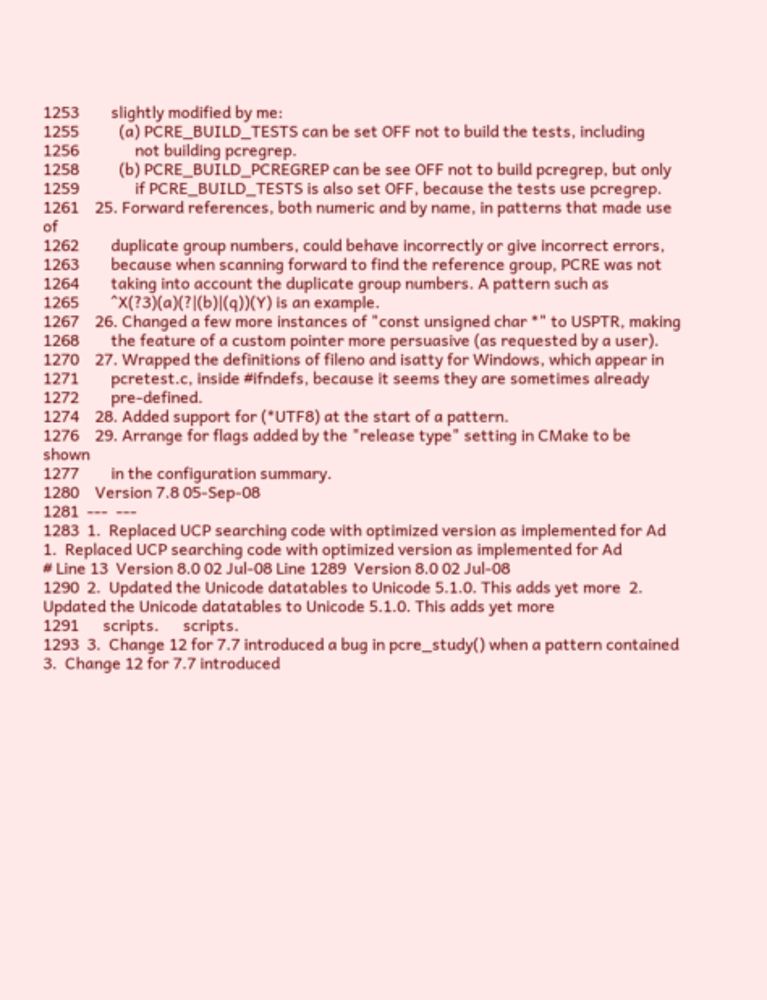1253        slightly modified by me:
1255          (a) PCRE_BUILD_TESTS can be set OFF not to build the tests, including
1256              not building pcregrep.
1258          (b) PCRE_BUILD_PCREGREP can be see OFF not to build pcregrep, but only
1259              if PCRE_BUILD_TESTS is also set OFF, because the tests use pcregrep.
1261    25. Forward references, both numeric and by name, in patterns that made use of
1262        duplicate group numbers, could behave incorrectly or give incorrect errors,
1263        because when scanning forward to find the reference group, PCRE was not
1264        taking into account the duplicate group numbers. A pattern such as
1265        ^X(?3)(a)(?|(b)|(q))(Y) is an example.
1267    26. Changed a few more instances of "const unsigned char *" to USPTR, making
1268        the feature of a custom pointer more persuasive (as requested by a user).
1270    27. Wrapped the definitions of fileno and isatty for Windows, which appear in
1271        pcretest.c, inside #ifndefs, because it seems they are sometimes already
1272        pre-defined.
1274    28. Added support for (*UTF8) at the start of a pattern.
1276    29. Arrange for flags added by the "release type" setting in CMake to be shown
1277        in the configuration summary.
1280    Version 7.8 05-Sep-08
1281  ---  ---
1283  1.  Replaced UCP searching code with optimized version as implemented for Ad  1.  Replaced UCP searching code with optimized version as implemented for Ad
# Line 13  Version 8.0 02 Jul-08 Line 1289  Version 8.0 02 Jul-08
1290  2.  Updated the Unicode datatables to Unicode 5.1.0. This adds yet more  2.  Updated the Unicode datatables to Unicode 5.1.0. This adds yet more
1291      scripts.      scripts.
1293  3.  Change 12 for 7.7 introduced a bug in pcre_study() when a pattern contained  3.  Change 12 for 7.7 introduced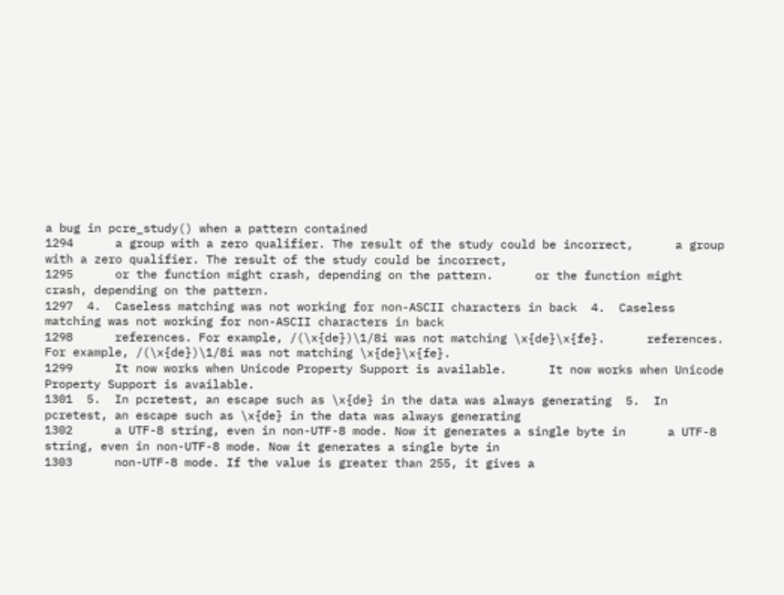a bug in pcre_study() when a pattern contained
1294      a group with a zero qualifier. The result of the study could be incorrect,      a group with a zero qualifier. The result of the study could be incorrect,
1295      or the function might crash, depending on the pattern.      or the function might crash, depending on the pattern.
1297  4.  Caseless matching was not working for non-ASCII characters in back  4.  Caseless matching was not working for non-ASCII characters in back
1298      references. For example, /(\x{de})\1/8i was not matching \x{de}\x{fe}.      references. For example, /(\x{de})\1/8i was not matching \x{de}\x{fe}.
1299      It now works when Unicode Property Support is available.      It now works when Unicode Property Support is available.
1301  5.  In pcretest, an escape such as \x{de} in the data was always generating  5.  In pcretest, an escape such as \x{de} in the data was always generating
1302      a UTF-8 string, even in non-UTF-8 mode. Now it generates a single byte in      a UTF-8 string, even in non-UTF-8 mode. Now it generates a single byte in
1303      non-UTF-8 mode. If the value is greater than 255, it gives a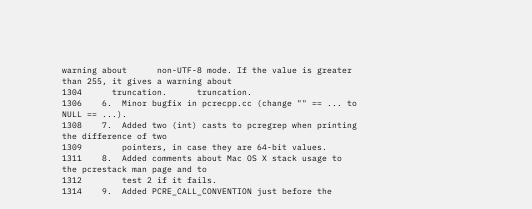warning about      non-UTF-8 mode. If the value is greater than 255, it gives a warning about
1304      truncation.      truncation.
1306    6.  Minor bugfix in pcrecpp.cc (change "" == ... to NULL == ...).
1308    7.  Added two (int) casts to pcregrep when printing the difference of two
1309        pointers, in case they are 64-bit values.
1311    8.  Added comments about Mac OS X stack usage to the pcrestack man page and to
1312        test 2 if it fails.
1314    9.  Added PCRE_CALL_CONVENTION just before the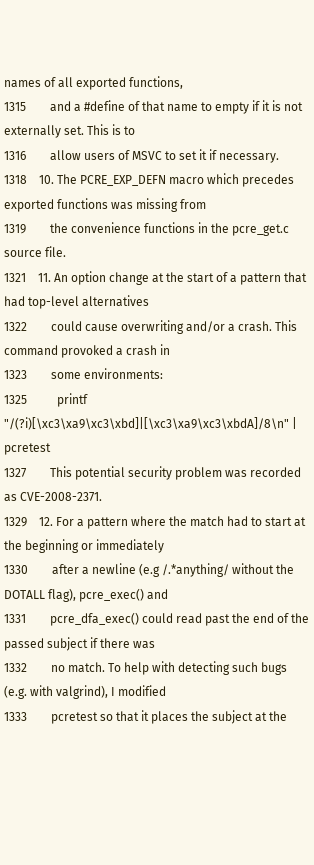names of all exported functions,
1315        and a #define of that name to empty if it is not externally set. This is to
1316        allow users of MSVC to set it if necessary.
1318    10. The PCRE_EXP_DEFN macro which precedes exported functions was missing from
1319        the convenience functions in the pcre_get.c source file.
1321    11. An option change at the start of a pattern that had top-level alternatives
1322        could cause overwriting and/or a crash. This command provoked a crash in
1323        some environments:
1325          printf "/(?i)[\xc3\xa9\xc3\xbd]|[\xc3\xa9\xc3\xbdA]/8\n" | pcretest
1327        This potential security problem was recorded as CVE-2008-2371.
1329    12. For a pattern where the match had to start at the beginning or immediately
1330        after a newline (e.g /.*anything/ without the DOTALL flag), pcre_exec() and
1331        pcre_dfa_exec() could read past the end of the passed subject if there was
1332        no match. To help with detecting such bugs (e.g. with valgrind), I modified
1333        pcretest so that it places the subject at the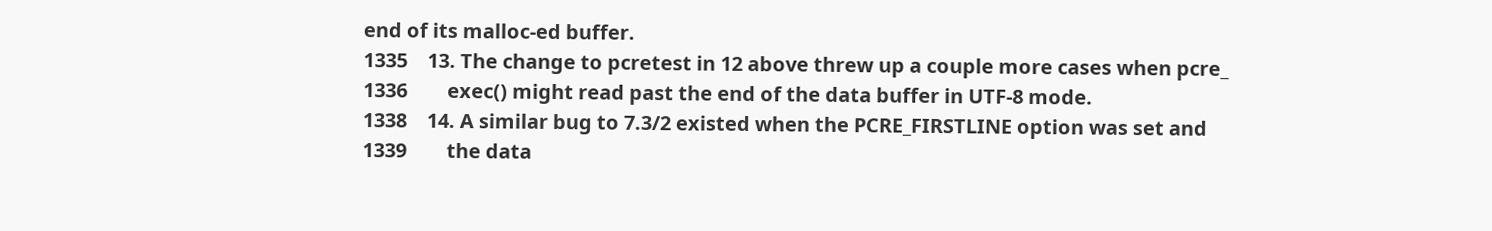end of its malloc-ed buffer.
1335    13. The change to pcretest in 12 above threw up a couple more cases when pcre_
1336        exec() might read past the end of the data buffer in UTF-8 mode.
1338    14. A similar bug to 7.3/2 existed when the PCRE_FIRSTLINE option was set and
1339        the data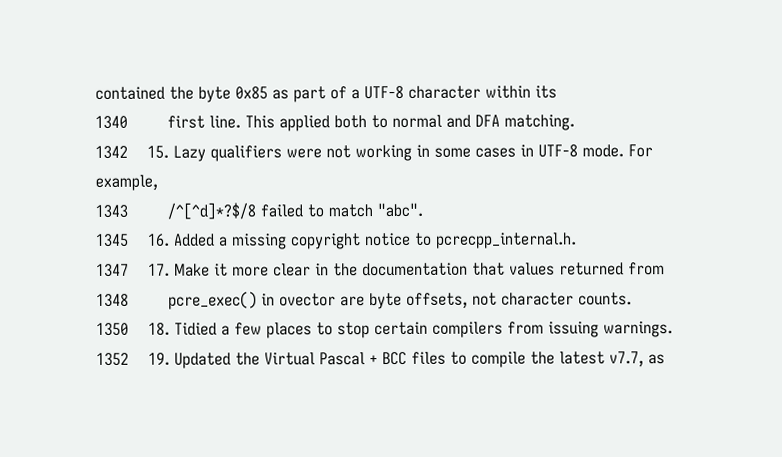contained the byte 0x85 as part of a UTF-8 character within its
1340        first line. This applied both to normal and DFA matching.
1342    15. Lazy qualifiers were not working in some cases in UTF-8 mode. For example,
1343        /^[^d]*?$/8 failed to match "abc".
1345    16. Added a missing copyright notice to pcrecpp_internal.h.
1347    17. Make it more clear in the documentation that values returned from
1348        pcre_exec() in ovector are byte offsets, not character counts.
1350    18. Tidied a few places to stop certain compilers from issuing warnings.
1352    19. Updated the Virtual Pascal + BCC files to compile the latest v7.7, as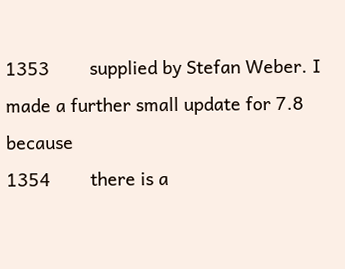1353        supplied by Stefan Weber. I made a further small update for 7.8 because
1354        there is a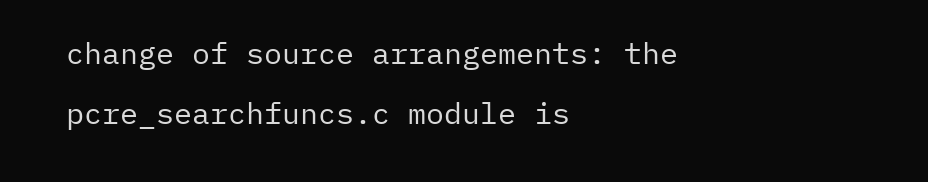change of source arrangements: the pcre_searchfuncs.c module is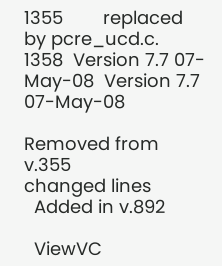1355        replaced by pcre_ucd.c.
1358  Version 7.7 07-May-08  Version 7.7 07-May-08

Removed from v.355
changed lines
  Added in v.892

  ViewVC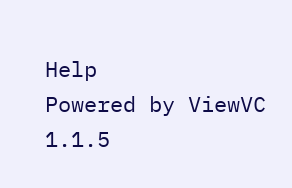Help
Powered by ViewVC 1.1.5